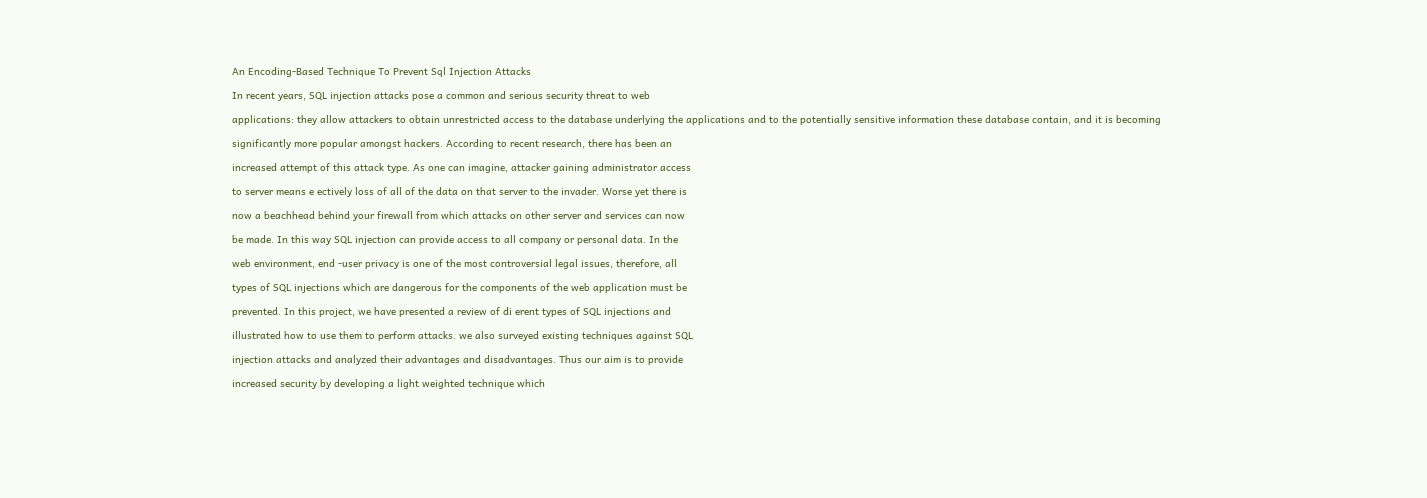An Encoding-Based Technique To Prevent Sql Injection Attacks

In recent years, SQL injection attacks pose a common and serious security threat to web

applications: they allow attackers to obtain unrestricted access to the database underlying the applications and to the potentially sensitive information these database contain, and it is becoming

significantly more popular amongst hackers. According to recent research, there has been an

increased attempt of this attack type. As one can imagine, attacker gaining administrator access

to server means e ectively loss of all of the data on that server to the invader. Worse yet there is

now a beachhead behind your firewall from which attacks on other server and services can now

be made. In this way SQL injection can provide access to all company or personal data. In the

web environment, end -user privacy is one of the most controversial legal issues, therefore, all

types of SQL injections which are dangerous for the components of the web application must be

prevented. In this project, we have presented a review of di erent types of SQL injections and

illustrated how to use them to perform attacks. we also surveyed existing techniques against SQL

injection attacks and analyzed their advantages and disadvantages. Thus our aim is to provide

increased security by developing a light weighted technique which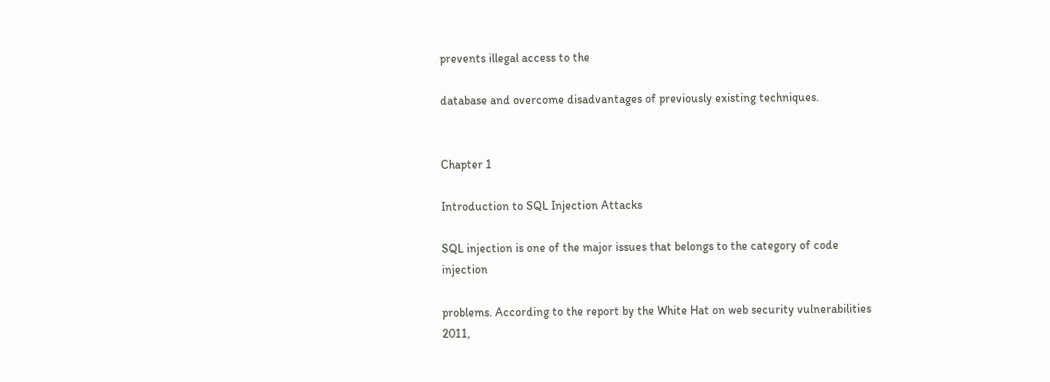prevents illegal access to the

database and overcome disadvantages of previously existing techniques.


Chapter 1

Introduction to SQL Injection Attacks

SQL injection is one of the major issues that belongs to the category of code injection

problems. According to the report by the White Hat on web security vulnerabilities 2011,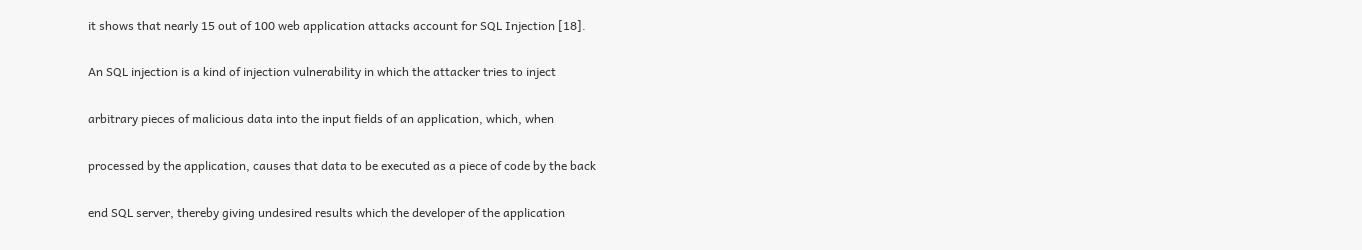it shows that nearly 15 out of 100 web application attacks account for SQL Injection [18].

An SQL injection is a kind of injection vulnerability in which the attacker tries to inject

arbitrary pieces of malicious data into the input fields of an application, which, when

processed by the application, causes that data to be executed as a piece of code by the back

end SQL server, thereby giving undesired results which the developer of the application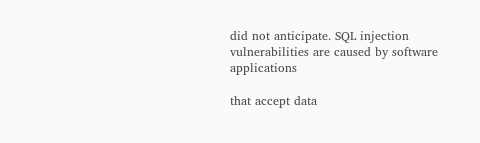did not anticipate. SQL injection vulnerabilities are caused by software applications

that accept data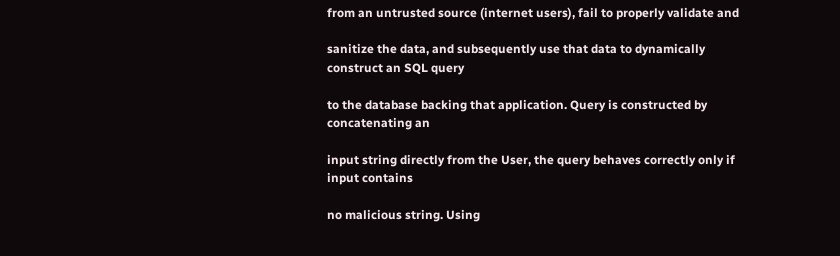from an untrusted source (internet users), fail to properly validate and

sanitize the data, and subsequently use that data to dynamically construct an SQL query

to the database backing that application. Query is constructed by concatenating an

input string directly from the User, the query behaves correctly only if input contains

no malicious string. Using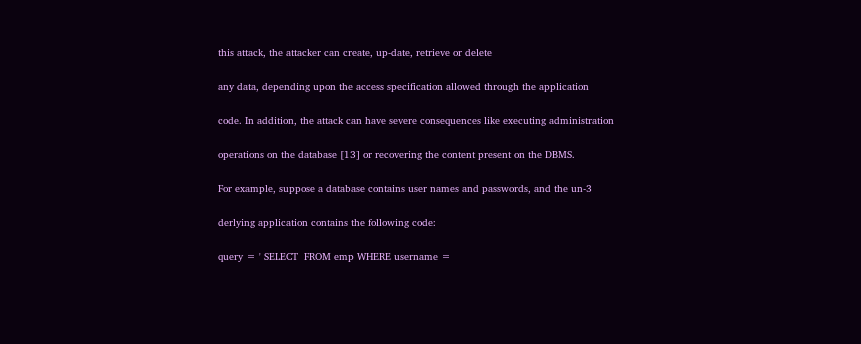this attack, the attacker can create, up-date, retrieve or delete

any data, depending upon the access specification allowed through the application

code. In addition, the attack can have severe consequences like executing administration

operations on the database [13] or recovering the content present on the DBMS.

For example, suppose a database contains user names and passwords, and the un-3

derlying application contains the following code:

query = ' SELECT  FROM emp WHERE username =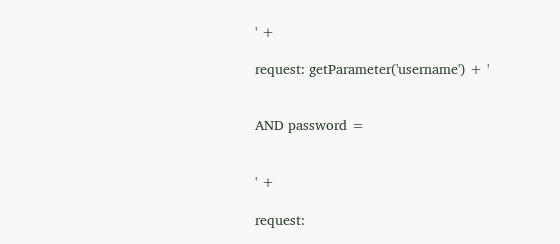' +

request: getParameter('username') + '


AND password =


' +

request: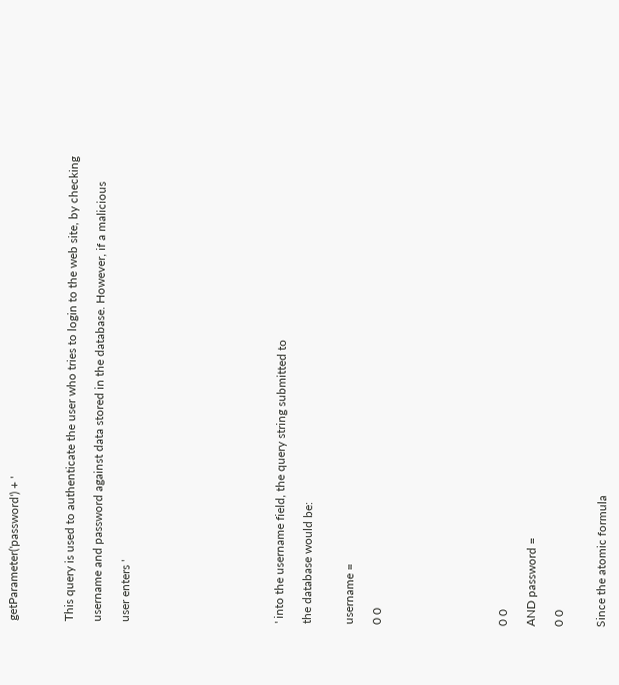getParameter('password') + '



This query is used to authenticate the user who tries to login to the web site, by checking

username and password against data stored in the database. However, if a malicious

user enters '










' into the username field, the query string submitted to

the database would be:


username =

0 0








0 0

AND password =

0 0


Since the atomic formula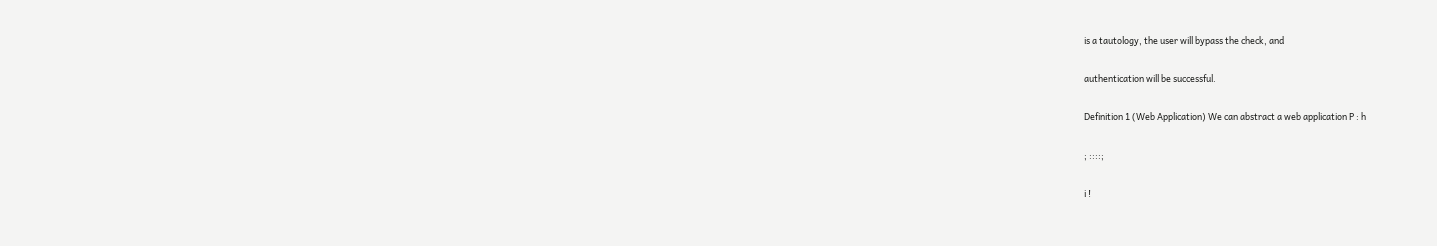is a tautology, the user will bypass the check, and

authentication will be successful.

Definition 1 (Web Application) We can abstract a web application P : h

; ::::;

i !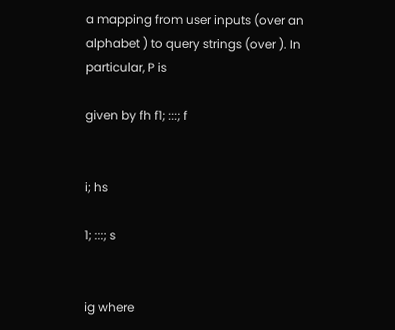a mapping from user inputs (over an alphabet ) to query strings (over ). In particular, P is

given by fh f1; :::; f


i; hs

1; :::; s


ig where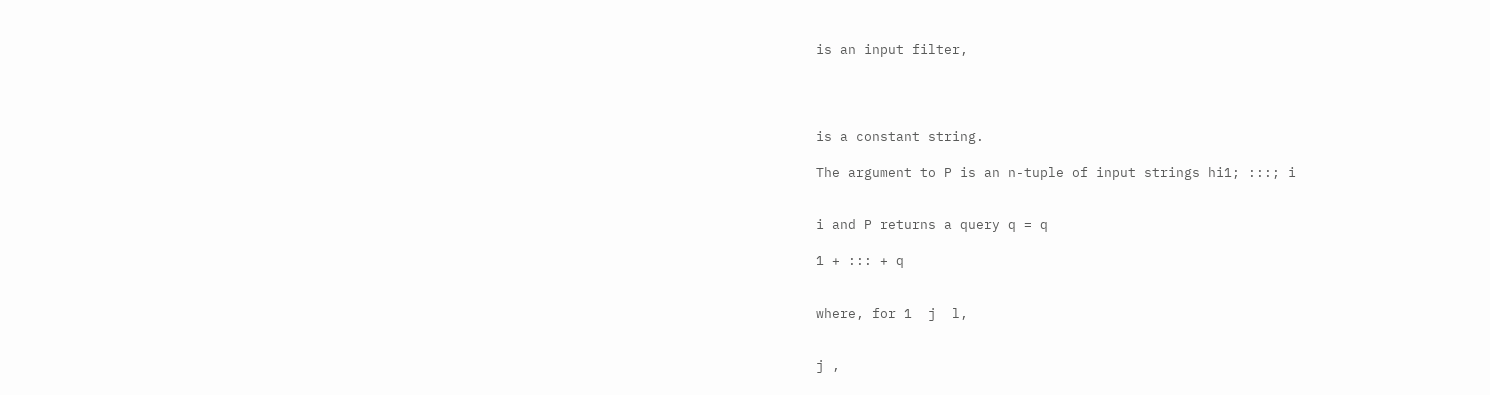is an input filter,




is a constant string.

The argument to P is an n-tuple of input strings hi1; :::; i


i and P returns a query q = q

1 + ::: + q


where, for 1  j  l,


j ,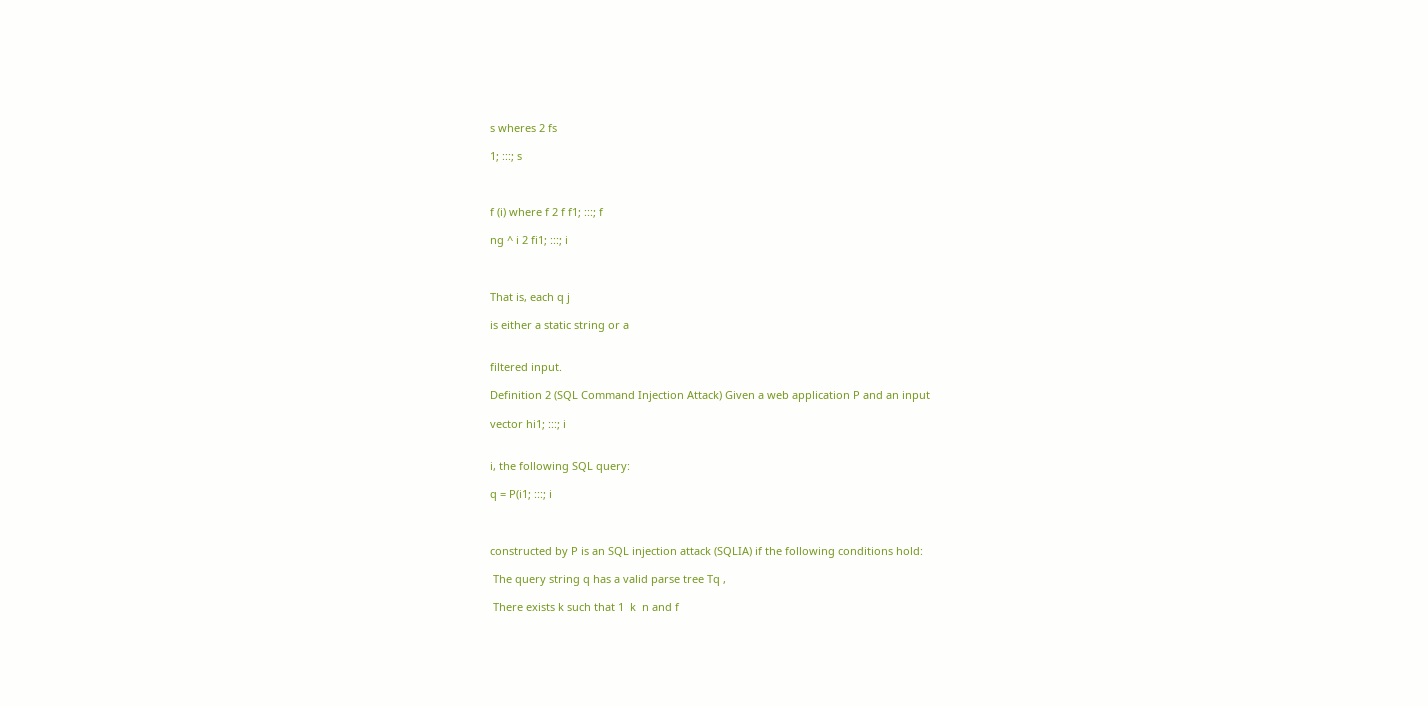s wheres 2 fs

1; :::; s



f (i) where f 2 f f1; :::; f

ng ^ i 2 fi1; :::; i



That is, each q j

is either a static string or a


filtered input.

Definition 2 (SQL Command Injection Attack) Given a web application P and an input

vector hi1; :::; i


i, the following SQL query:

q = P(i1; :::; i



constructed by P is an SQL injection attack (SQLIA) if the following conditions hold:

 The query string q has a valid parse tree Tq ,

 There exists k such that 1  k  n and f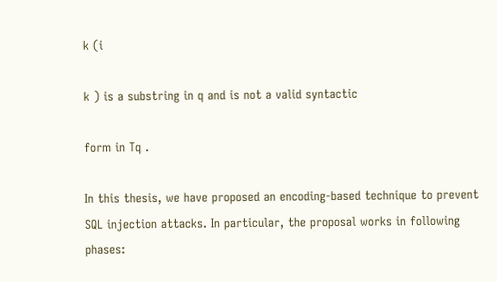k (i

k ) is a substring in q and is not a valid syntactic

form in Tq .

In this thesis, we have proposed an encoding-based technique to prevent SQL injection attacks. In particular, the proposal works in following phases: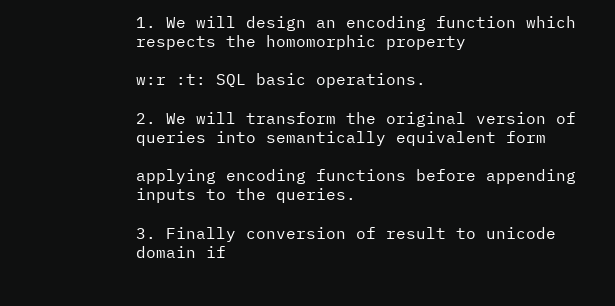1. We will design an encoding function which respects the homomorphic property

w:r :t: SQL basic operations.

2. We will transform the original version of queries into semantically equivalent form

applying encoding functions before appending inputs to the queries.

3. Finally conversion of result to unicode domain if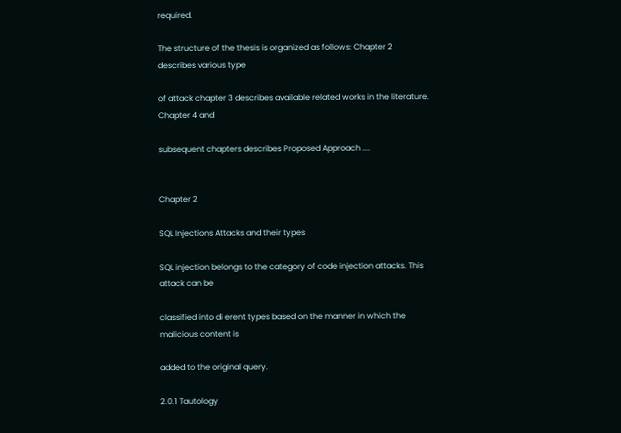required.

The structure of the thesis is organized as follows: Chapter 2 describes various type

of attack chapter 3 describes available related works in the literature. Chapter 4 and

subsequent chapters describes Proposed Approach ....


Chapter 2

SQL Injections Attacks and their types

SQL injection belongs to the category of code injection attacks. This attack can be

classified into di erent types based on the manner in which the malicious content is

added to the original query.

2.0.1 Tautology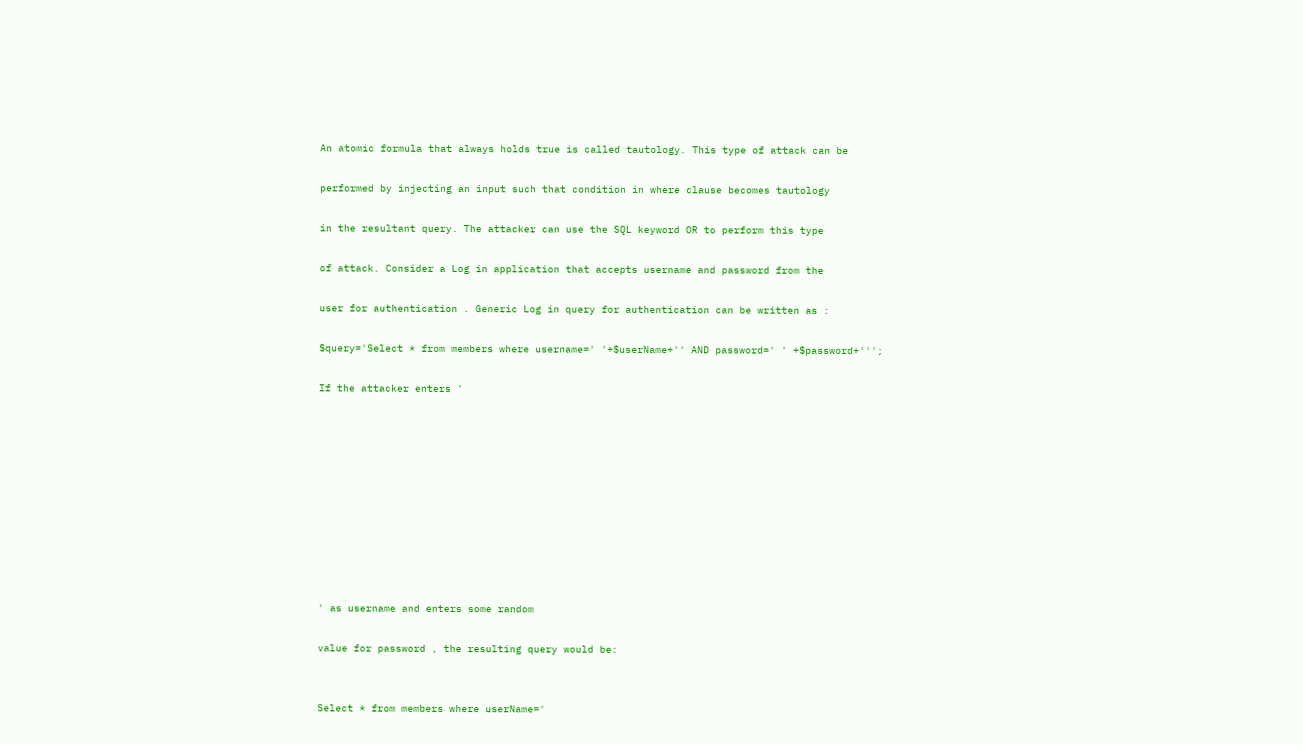An atomic formula that always holds true is called tautology. This type of attack can be

performed by injecting an input such that condition in where clause becomes tautology

in the resultant query. The attacker can use the SQL keyword OR to perform this type

of attack. Consider a Log in application that accepts username and password from the

user for authentication . Generic Log in query for authentication can be written as :

$query='Select * from members where username=' '+$userName+'' AND password=' ' +$password+''';

If the attacker enters '










' as username and enters some random

value for password , the resulting query would be:


Select * from members where userName='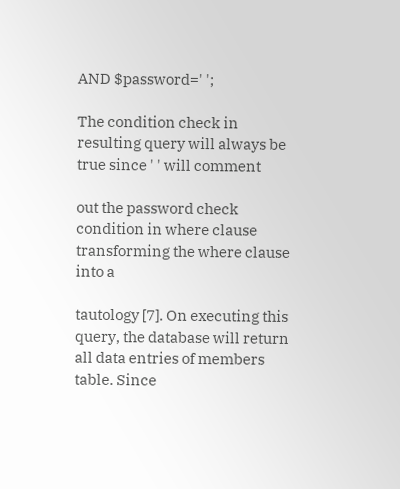AND $password=' ';

The condition check in resulting query will always be true since ' ' will comment

out the password check condition in where clause transforming the where clause into a

tautology [7]. On executing this query, the database will return all data entries of members table. Since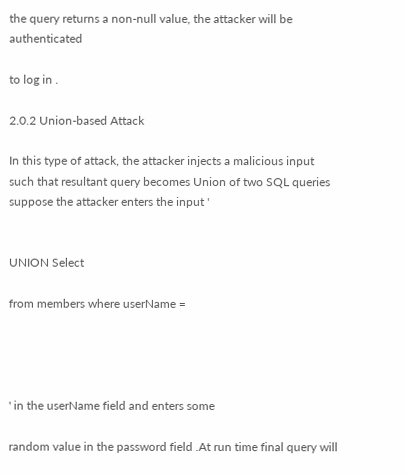the query returns a non-null value, the attacker will be authenticated

to log in .

2.0.2 Union-based Attack

In this type of attack, the attacker injects a malicious input such that resultant query becomes Union of two SQL queries suppose the attacker enters the input '


UNION Select

from members where userName =




' in the userName field and enters some

random value in the password field .At run time final query will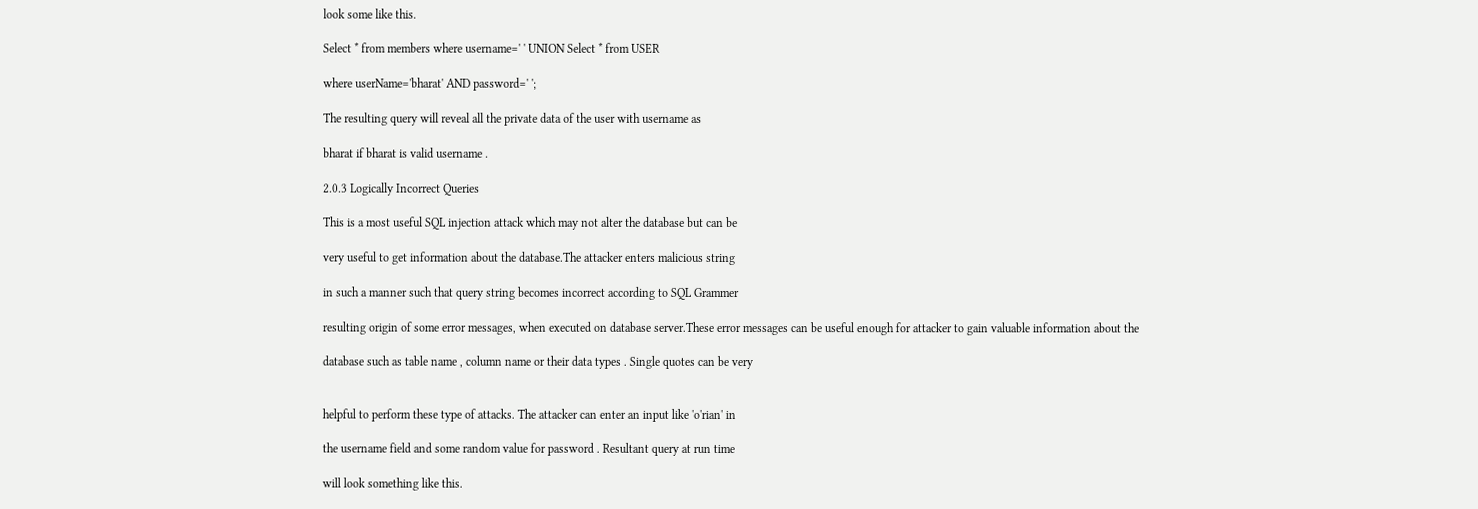look some like this.

Select * from members where username=' ' UNION Select * from USER

where userName='bharat' AND password=' ';

The resulting query will reveal all the private data of the user with username as

bharat if bharat is valid username .

2.0.3 Logically Incorrect Queries

This is a most useful SQL injection attack which may not alter the database but can be

very useful to get information about the database.The attacker enters malicious string

in such a manner such that query string becomes incorrect according to SQL Grammer

resulting origin of some error messages, when executed on database server.These error messages can be useful enough for attacker to gain valuable information about the

database such as table name , column name or their data types . Single quotes can be very


helpful to perform these type of attacks. The attacker can enter an input like 'o'rian' in

the username field and some random value for password . Resultant query at run time

will look something like this.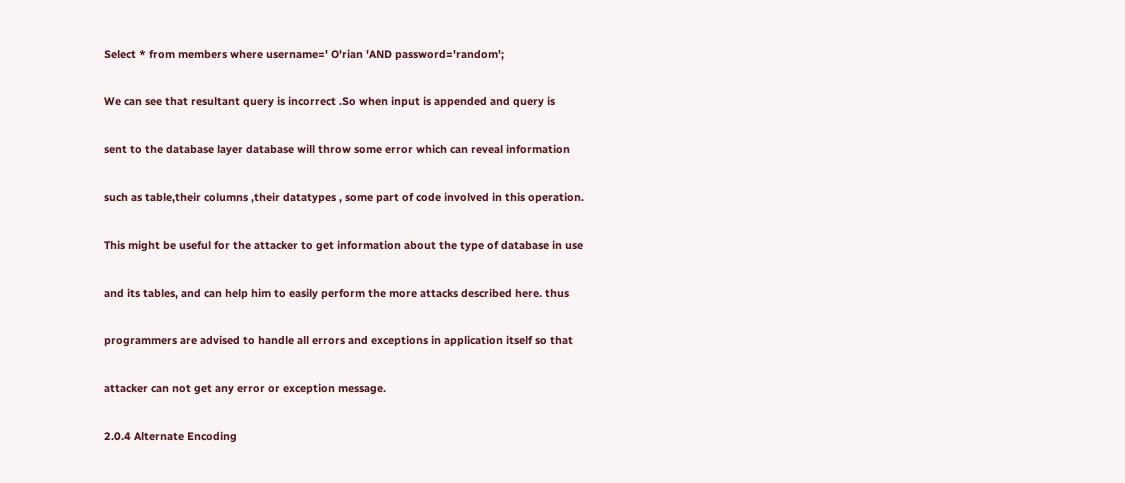Select * from members where username=' O'rian 'AND password='random';

We can see that resultant query is incorrect .So when input is appended and query is

sent to the database layer database will throw some error which can reveal information

such as table,their columns ,their datatypes , some part of code involved in this operation.

This might be useful for the attacker to get information about the type of database in use

and its tables, and can help him to easily perform the more attacks described here. thus

programmers are advised to handle all errors and exceptions in application itself so that

attacker can not get any error or exception message.

2.0.4 Alternate Encoding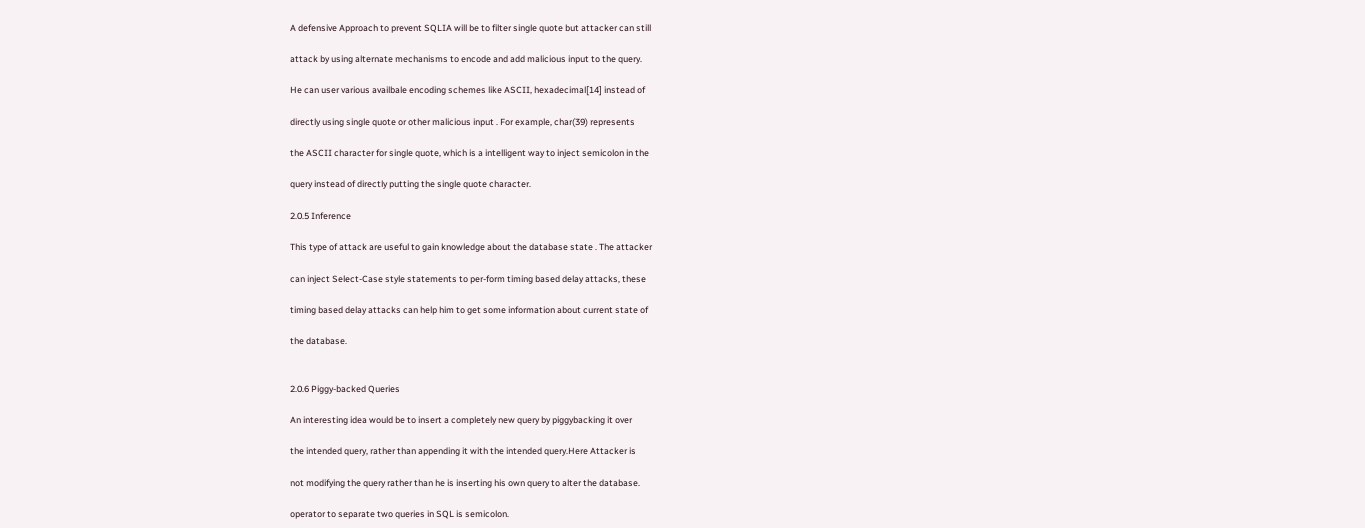A defensive Approach to prevent SQLIA will be to filter single quote but attacker can still

attack by using alternate mechanisms to encode and add malicious input to the query.

He can user various availbale encoding schemes like ASCII, hexadecimal[14] instead of

directly using single quote or other malicious input . For example, char(39) represents

the ASCII character for single quote, which is a intelligent way to inject semicolon in the

query instead of directly putting the single quote character.

2.0.5 Inference

This type of attack are useful to gain knowledge about the database state . The attacker

can inject Select-Case style statements to per-form timing based delay attacks, these

timing based delay attacks can help him to get some information about current state of

the database.


2.0.6 Piggy-backed Queries

An interesting idea would be to insert a completely new query by piggybacking it over

the intended query, rather than appending it with the intended query.Here Attacker is

not modifying the query rather than he is inserting his own query to alter the database.

operator to separate two queries in SQL is semicolon.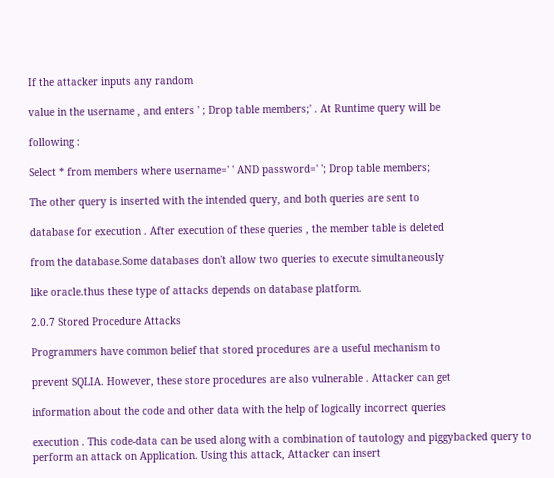If the attacker inputs any random

value in the username , and enters ' ; Drop table members;' . At Runtime query will be

following :

Select * from members where username=' ' AND password=' '; Drop table members;

The other query is inserted with the intended query, and both queries are sent to

database for execution . After execution of these queries , the member table is deleted

from the database.Some databases don't allow two queries to execute simultaneously

like oracle.thus these type of attacks depends on database platform.

2.0.7 Stored Procedure Attacks

Programmers have common belief that stored procedures are a useful mechanism to

prevent SQLIA. However, these store procedures are also vulnerable . Attacker can get

information about the code and other data with the help of logically incorrect queries

execution . This code-data can be used along with a combination of tautology and piggybacked query to perform an attack on Application. Using this attack, Attacker can insert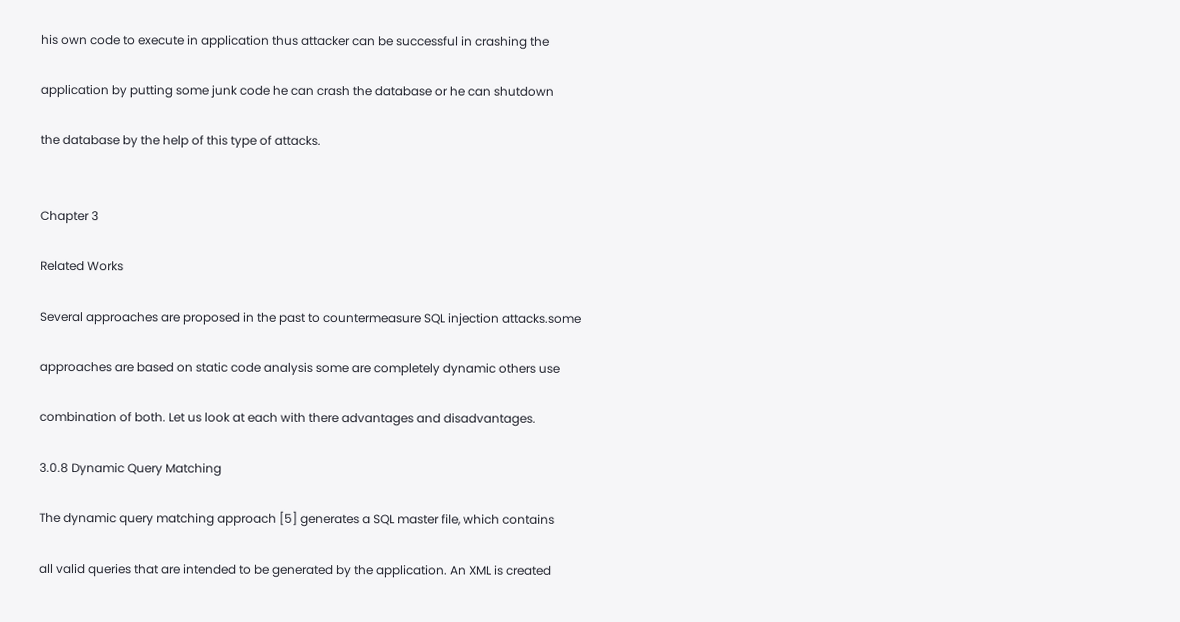his own code to execute in application thus attacker can be successful in crashing the

application by putting some junk code he can crash the database or he can shutdown

the database by the help of this type of attacks.


Chapter 3

Related Works

Several approaches are proposed in the past to countermeasure SQL injection attacks.some

approaches are based on static code analysis some are completely dynamic others use

combination of both. Let us look at each with there advantages and disadvantages.

3.0.8 Dynamic Query Matching

The dynamic query matching approach [5] generates a SQL master file, which contains

all valid queries that are intended to be generated by the application. An XML is created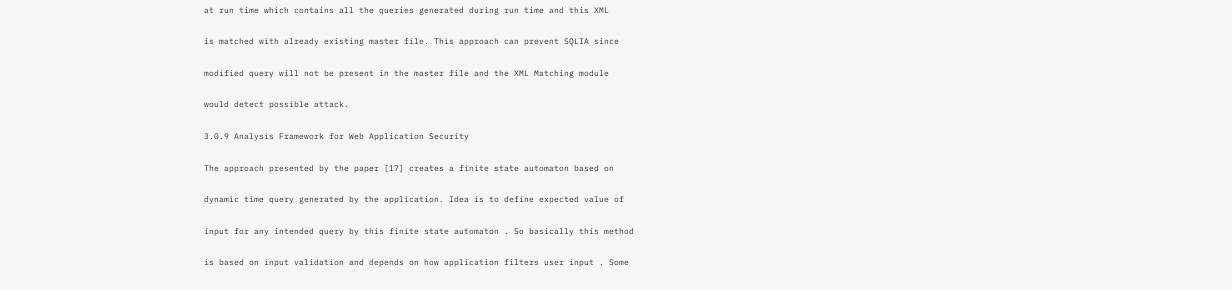at run time which contains all the queries generated during run time and this XML

is matched with already existing master file. This approach can prevent SQLIA since

modified query will not be present in the master file and the XML Matching module

would detect possible attack.

3.0.9 Analysis Framework for Web Application Security

The approach presented by the paper [17] creates a finite state automaton based on

dynamic time query generated by the application. Idea is to define expected value of

input for any intended query by this finite state automaton . So basically this method

is based on input validation and depends on how application filters user input . Some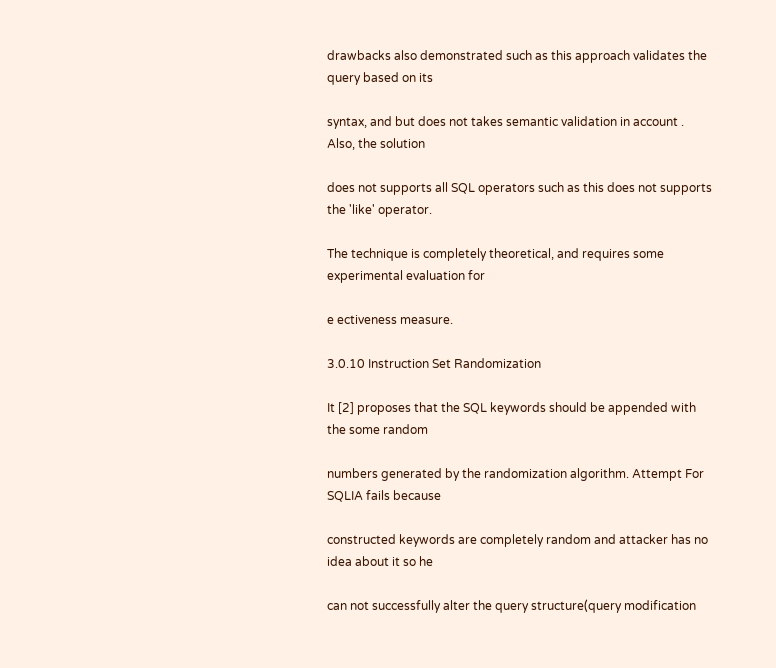drawbacks also demonstrated such as this approach validates the query based on its

syntax, and but does not takes semantic validation in account . Also, the solution

does not supports all SQL operators such as this does not supports the 'like' operator.

The technique is completely theoretical, and requires some experimental evaluation for

e ectiveness measure.

3.0.10 Instruction Set Randomization

It [2] proposes that the SQL keywords should be appended with the some random

numbers generated by the randomization algorithm. Attempt For SQLIA fails because

constructed keywords are completely random and attacker has no idea about it so he

can not successfully alter the query structure(query modification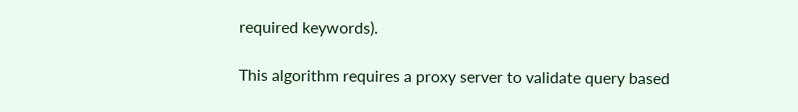required keywords).

This algorithm requires a proxy server to validate query based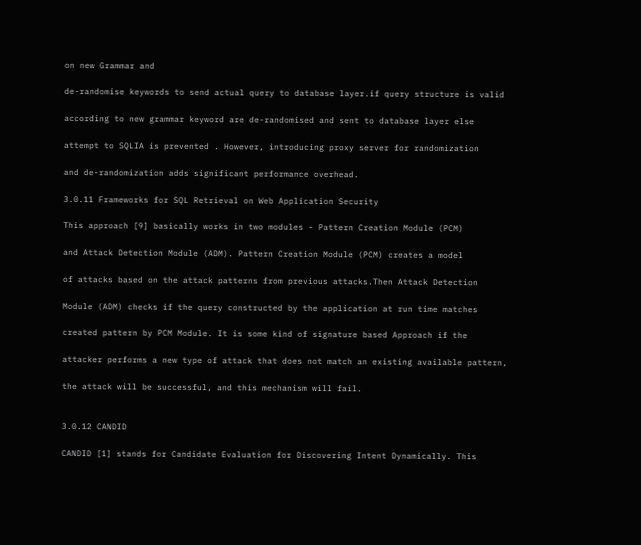on new Grammar and

de-randomise keywords to send actual query to database layer.if query structure is valid

according to new grammar keyword are de-randomised and sent to database layer else

attempt to SQLIA is prevented . However, introducing proxy server for randomization

and de-randomization adds significant performance overhead.

3.0.11 Frameworks for SQL Retrieval on Web Application Security

This approach [9] basically works in two modules - Pattern Creation Module (PCM)

and Attack Detection Module (ADM). Pattern Creation Module (PCM) creates a model

of attacks based on the attack patterns from previous attacks.Then Attack Detection

Module (ADM) checks if the query constructed by the application at run time matches

created pattern by PCM Module. It is some kind of signature based Approach if the

attacker performs a new type of attack that does not match an existing available pattern,

the attack will be successful, and this mechanism will fail.


3.0.12 CANDID

CANDID [1] stands for Candidate Evaluation for Discovering Intent Dynamically. This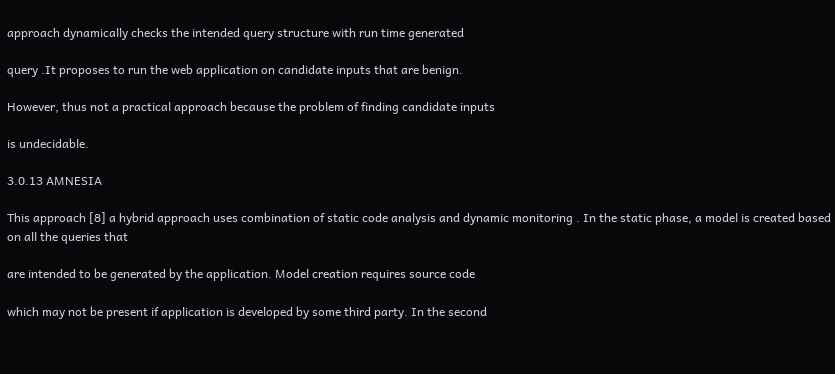approach dynamically checks the intended query structure with run time generated

query .It proposes to run the web application on candidate inputs that are benign.

However, thus not a practical approach because the problem of finding candidate inputs

is undecidable.

3.0.13 AMNESIA

This approach [8] a hybrid approach uses combination of static code analysis and dynamic monitoring . In the static phase, a model is created based on all the queries that

are intended to be generated by the application. Model creation requires source code

which may not be present if application is developed by some third party. In the second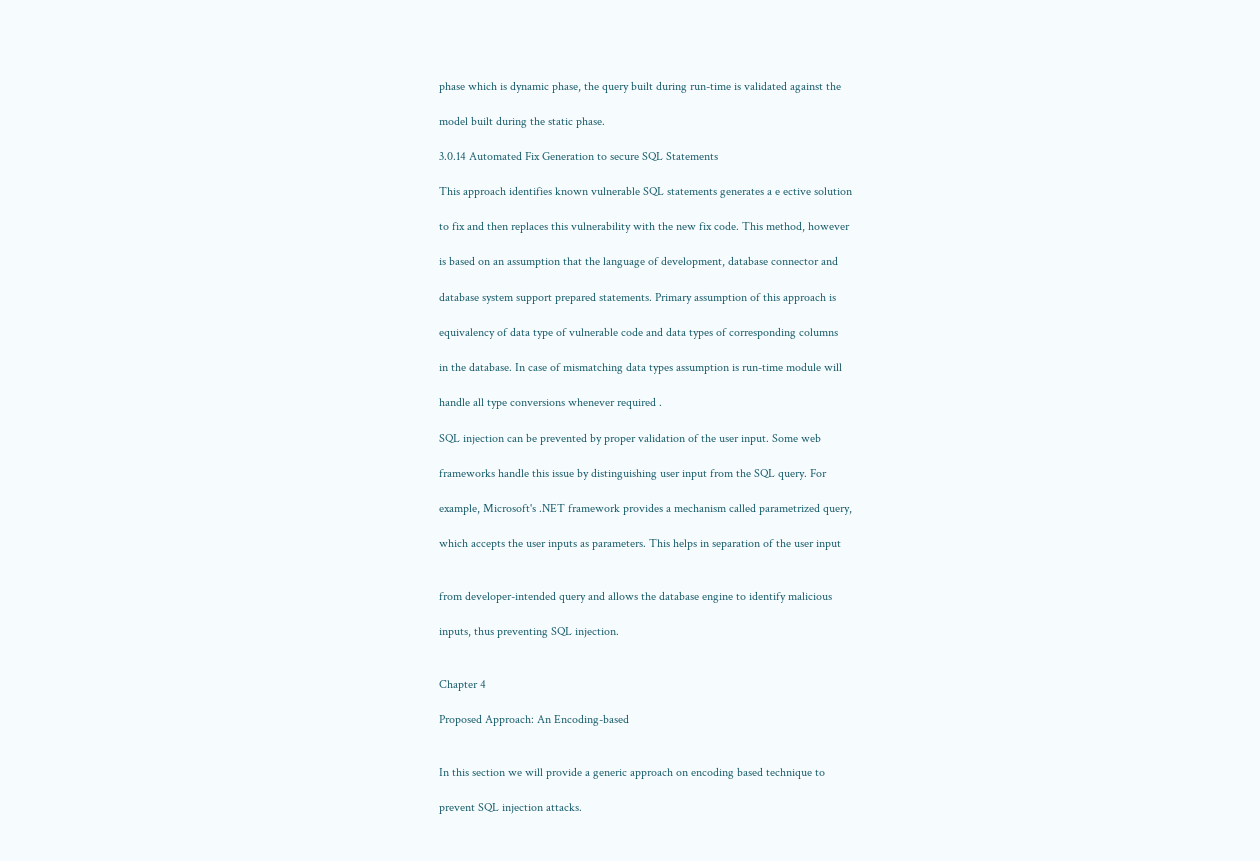phase which is dynamic phase, the query built during run-time is validated against the

model built during the static phase.

3.0.14 Automated Fix Generation to secure SQL Statements

This approach identifies known vulnerable SQL statements generates a e ective solution

to fix and then replaces this vulnerability with the new fix code. This method, however

is based on an assumption that the language of development, database connector and

database system support prepared statements. Primary assumption of this approach is

equivalency of data type of vulnerable code and data types of corresponding columns

in the database. In case of mismatching data types assumption is run-time module will

handle all type conversions whenever required .

SQL injection can be prevented by proper validation of the user input. Some web

frameworks handle this issue by distinguishing user input from the SQL query. For

example, Microsoft's .NET framework provides a mechanism called parametrized query,

which accepts the user inputs as parameters. This helps in separation of the user input


from developer-intended query and allows the database engine to identify malicious

inputs, thus preventing SQL injection.


Chapter 4

Proposed Approach: An Encoding-based


In this section we will provide a generic approach on encoding based technique to

prevent SQL injection attacks.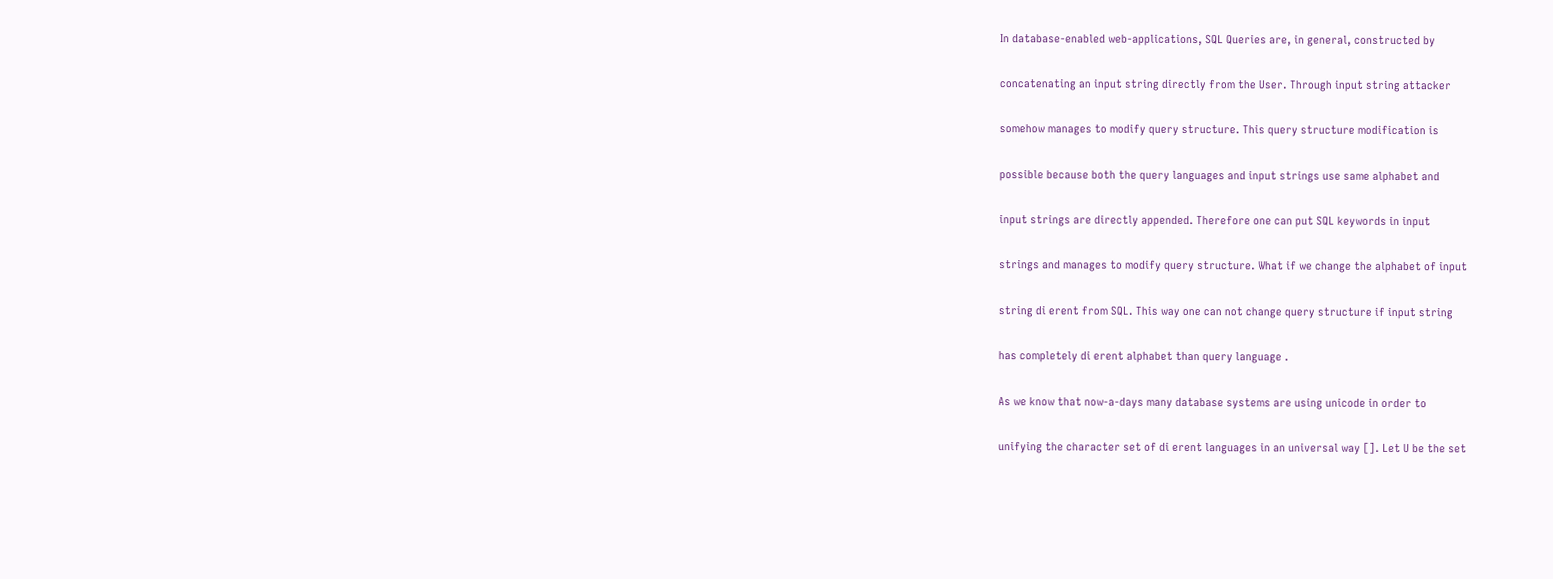In database-enabled web-applications, SQL Queries are, in general, constructed by

concatenating an input string directly from the User. Through input string attacker

somehow manages to modify query structure. This query structure modification is

possible because both the query languages and input strings use same alphabet and

input strings are directly appended. Therefore one can put SQL keywords in input

strings and manages to modify query structure. What if we change the alphabet of input

string di erent from SQL. This way one can not change query structure if input string

has completely di erent alphabet than query language .

As we know that now-a-days many database systems are using unicode in order to

unifying the character set of di erent languages in an universal way []. Let U be the set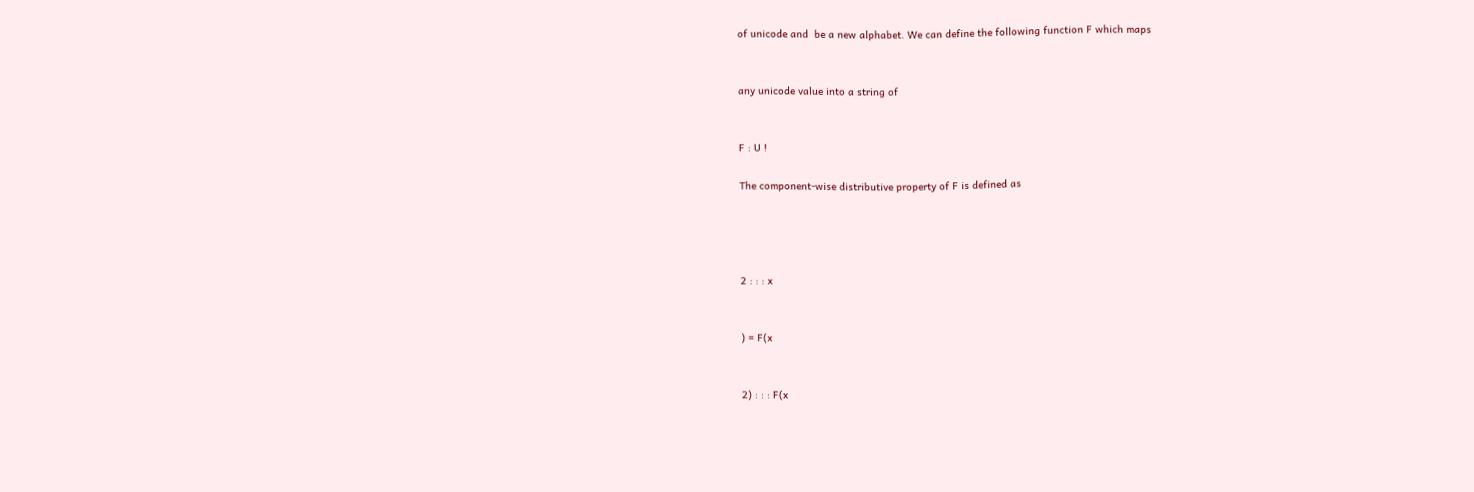of unicode and  be a new alphabet. We can define the following function F which maps


any unicode value into a string of


F : U !

The component-wise distributive property of F is defined as




2 : : : x


) = F(x


2) : : : F(x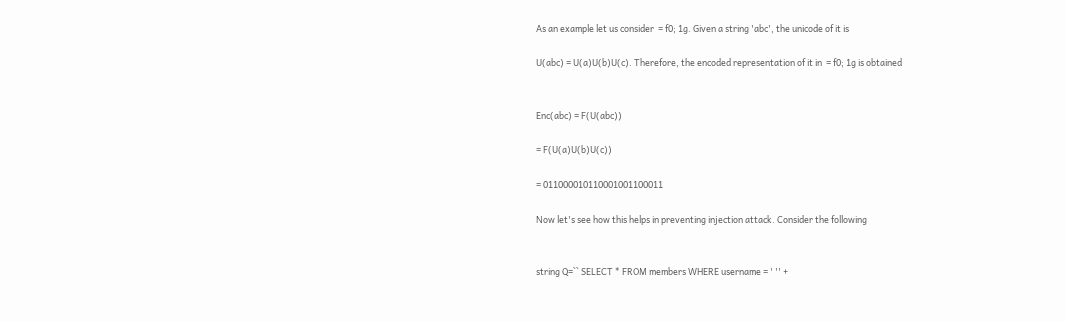As an example let us consider  = f0; 1g. Given a string 'abc', the unicode of it is

U(abc) = U(a)U(b)U(c). Therefore, the encoded representation of it in  = f0; 1g is obtained


Enc(abc) = F(U(abc))

= F(U(a)U(b)U(c))

= 011000010110001001100011

Now let's see how this helps in preventing injection attack. Consider the following


string Q=`` SELECT * FROM members WHERE username = ' '' +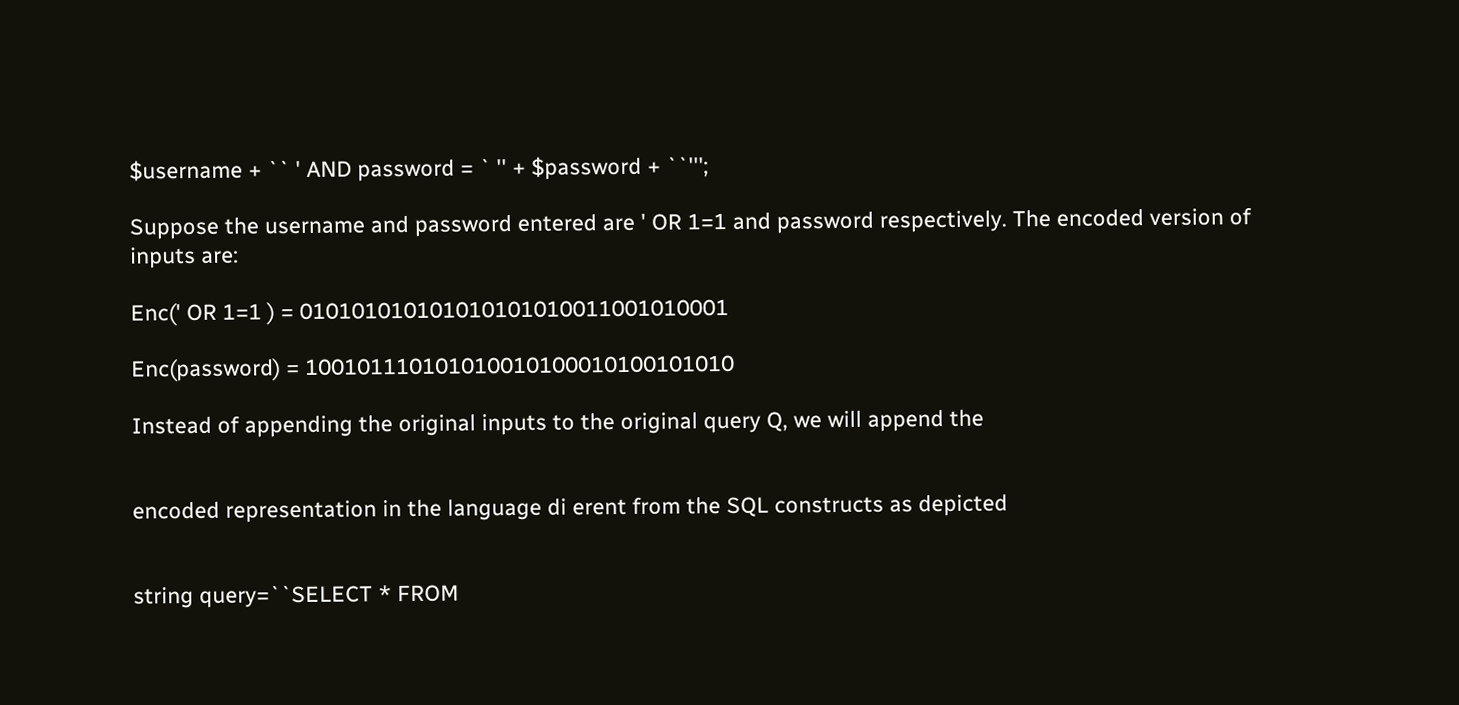$username + `` ' AND password = ` '' + $password + ``''';

Suppose the username and password entered are ' OR 1=1 and password respectively. The encoded version of inputs are:

Enc(' OR 1=1 ) = 010101010101010101010011001010001

Enc(password) = 100101110101010010100010100101010

Instead of appending the original inputs to the original query Q, we will append the


encoded representation in the language di erent from the SQL constructs as depicted


string query=``SELECT * FROM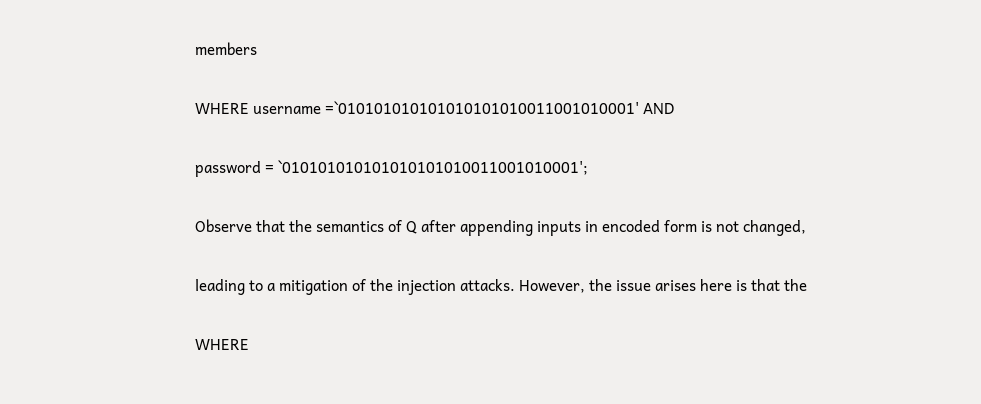members

WHERE username =`010101010101010101010011001010001' AND

password = `010101010101010101010011001010001';

Observe that the semantics of Q after appending inputs in encoded form is not changed,

leading to a mitigation of the injection attacks. However, the issue arises here is that the

WHERE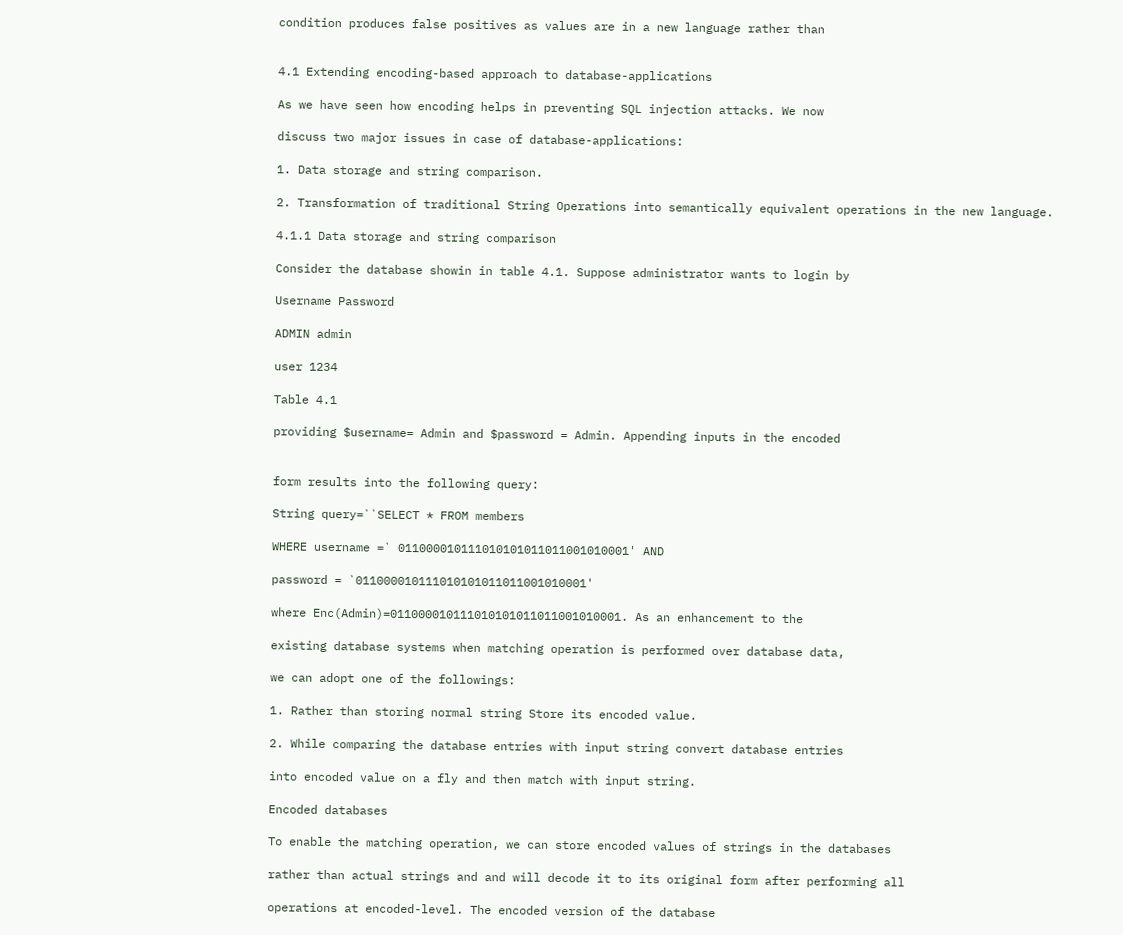condition produces false positives as values are in a new language rather than


4.1 Extending encoding-based approach to database-applications

As we have seen how encoding helps in preventing SQL injection attacks. We now

discuss two major issues in case of database-applications:

1. Data storage and string comparison.

2. Transformation of traditional String Operations into semantically equivalent operations in the new language.

4.1.1 Data storage and string comparison

Consider the database showin in table 4.1. Suppose administrator wants to login by

Username Password

ADMIN admin

user 1234

Table 4.1

providing $username= Admin and $password = Admin. Appending inputs in the encoded


form results into the following query:

String query=``SELECT * FROM members

WHERE username =` 011000010111010101011011001010001' AND

password = `011000010111010101011011001010001'

where Enc(Admin)=011000010111010101011011001010001. As an enhancement to the

existing database systems when matching operation is performed over database data,

we can adopt one of the followings:

1. Rather than storing normal string Store its encoded value.

2. While comparing the database entries with input string convert database entries

into encoded value on a fly and then match with input string.

Encoded databases

To enable the matching operation, we can store encoded values of strings in the databases

rather than actual strings and and will decode it to its original form after performing all

operations at encoded-level. The encoded version of the database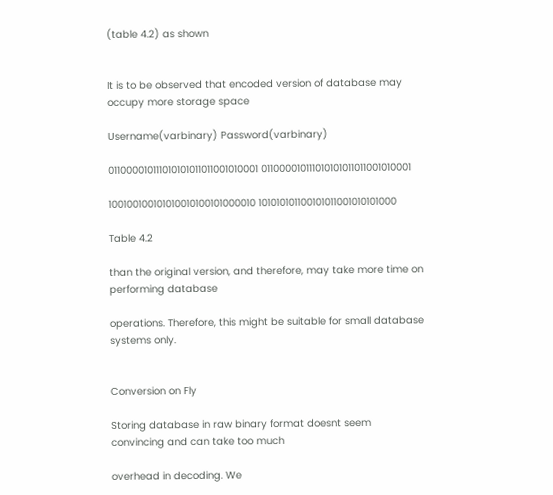(table 4.2) as shown


It is to be observed that encoded version of database may occupy more storage space

Username(varbinary) Password(varbinary)

011000010111010101011011001010001 011000010111010101011011001010001

100100100101010010100101000010 101010101100101011001010101000

Table 4.2

than the original version, and therefore, may take more time on performing database

operations. Therefore, this might be suitable for small database systems only.


Conversion on Fly

Storing database in raw binary format doesnt seem convincing and can take too much

overhead in decoding. We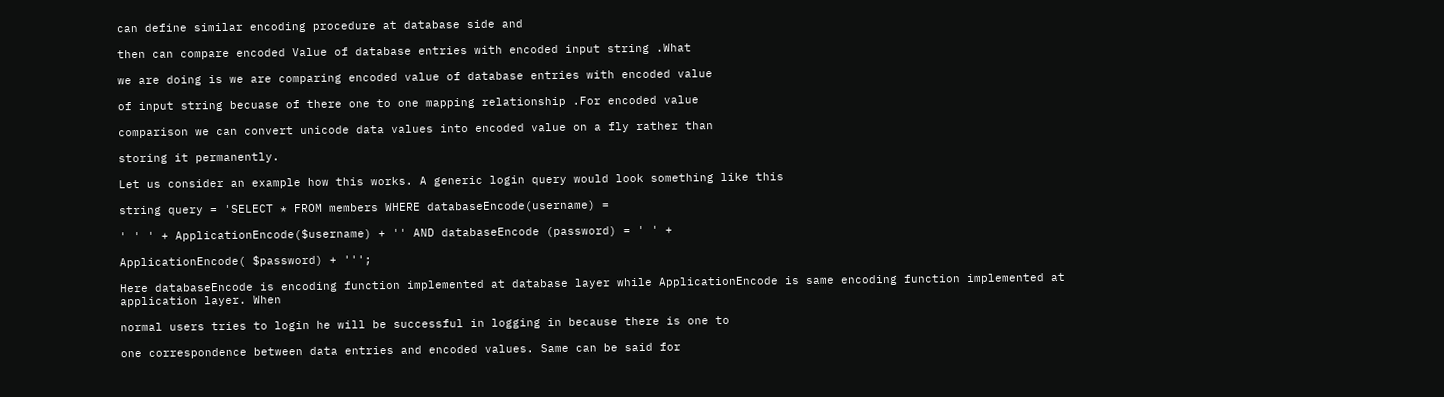can define similar encoding procedure at database side and

then can compare encoded Value of database entries with encoded input string .What

we are doing is we are comparing encoded value of database entries with encoded value

of input string becuase of there one to one mapping relationship .For encoded value

comparison we can convert unicode data values into encoded value on a fly rather than

storing it permanently.

Let us consider an example how this works. A generic login query would look something like this

string query = 'SELECT * FROM members WHERE databaseEncode(username) =

' ' ' + ApplicationEncode($username) + '' AND databaseEncode (password) = ' ' +

ApplicationEncode( $password) + ''';

Here databaseEncode is encoding function implemented at database layer while ApplicationEncode is same encoding function implemented at application layer. When

normal users tries to login he will be successful in logging in because there is one to

one correspondence between data entries and encoded values. Same can be said for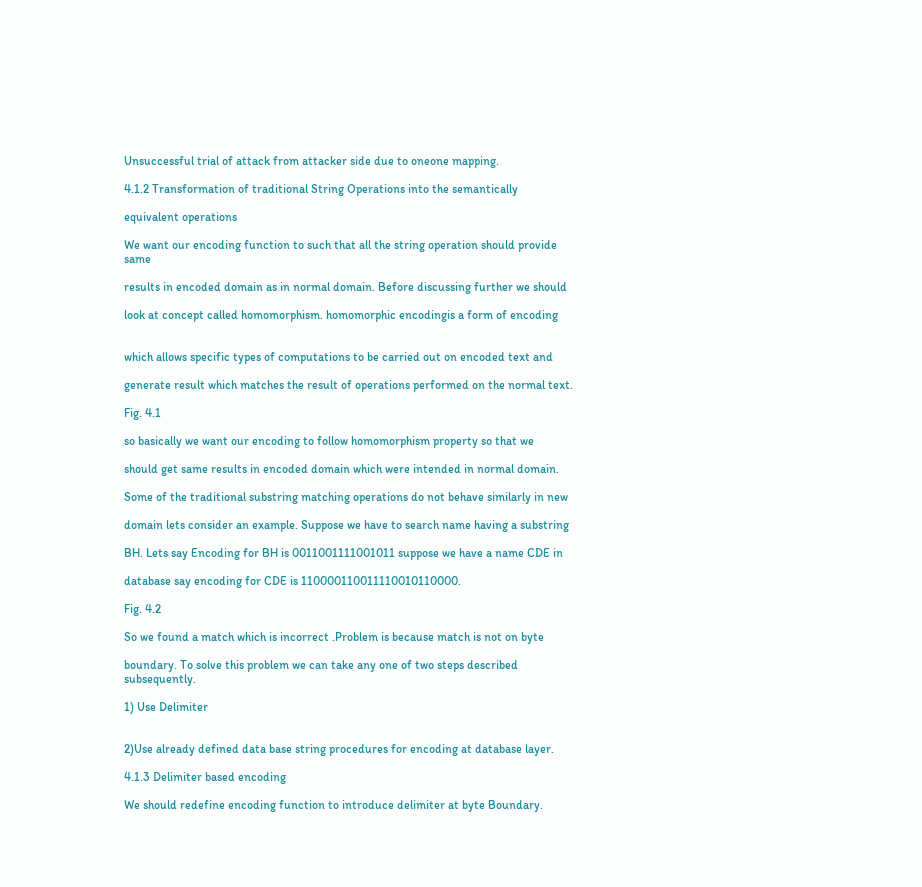Unsuccessful trial of attack from attacker side due to oneone mapping.

4.1.2 Transformation of traditional String Operations into the semantically

equivalent operations

We want our encoding function to such that all the string operation should provide same

results in encoded domain as in normal domain. Before discussing further we should

look at concept called homomorphism. homomorphic encodingis a form of encoding


which allows specific types of computations to be carried out on encoded text and

generate result which matches the result of operations performed on the normal text.

Fig. 4.1

so basically we want our encoding to follow homomorphism property so that we

should get same results in encoded domain which were intended in normal domain.

Some of the traditional substring matching operations do not behave similarly in new

domain lets consider an example. Suppose we have to search name having a substring

BH. Lets say Encoding for BH is 0011001111001011 suppose we have a name CDE in

database say encoding for CDE is 110000110011110010110000.

Fig. 4.2

So we found a match which is incorrect .Problem is because match is not on byte

boundary. To solve this problem we can take any one of two steps described subsequently.

1) Use Delimiter


2)Use already defined data base string procedures for encoding at database layer.

4.1.3 Delimiter based encoding

We should redefine encoding function to introduce delimiter at byte Boundary.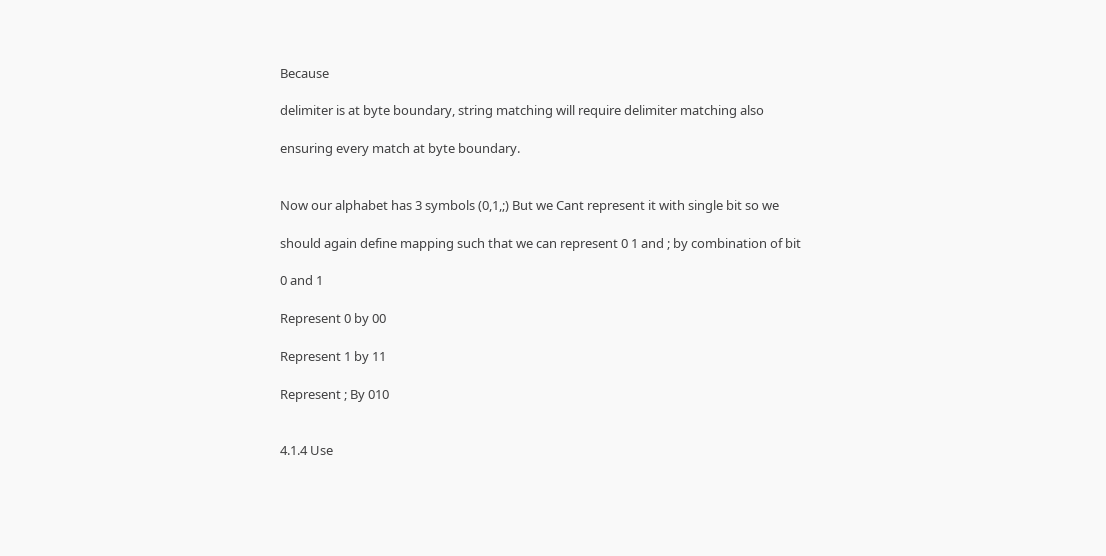Because

delimiter is at byte boundary, string matching will require delimiter matching also

ensuring every match at byte boundary.


Now our alphabet has 3 symbols (0,1,;) But we Cant represent it with single bit so we

should again define mapping such that we can represent 0 1 and ; by combination of bit

0 and 1

Represent 0 by 00

Represent 1 by 11

Represent ; By 010


4.1.4 Use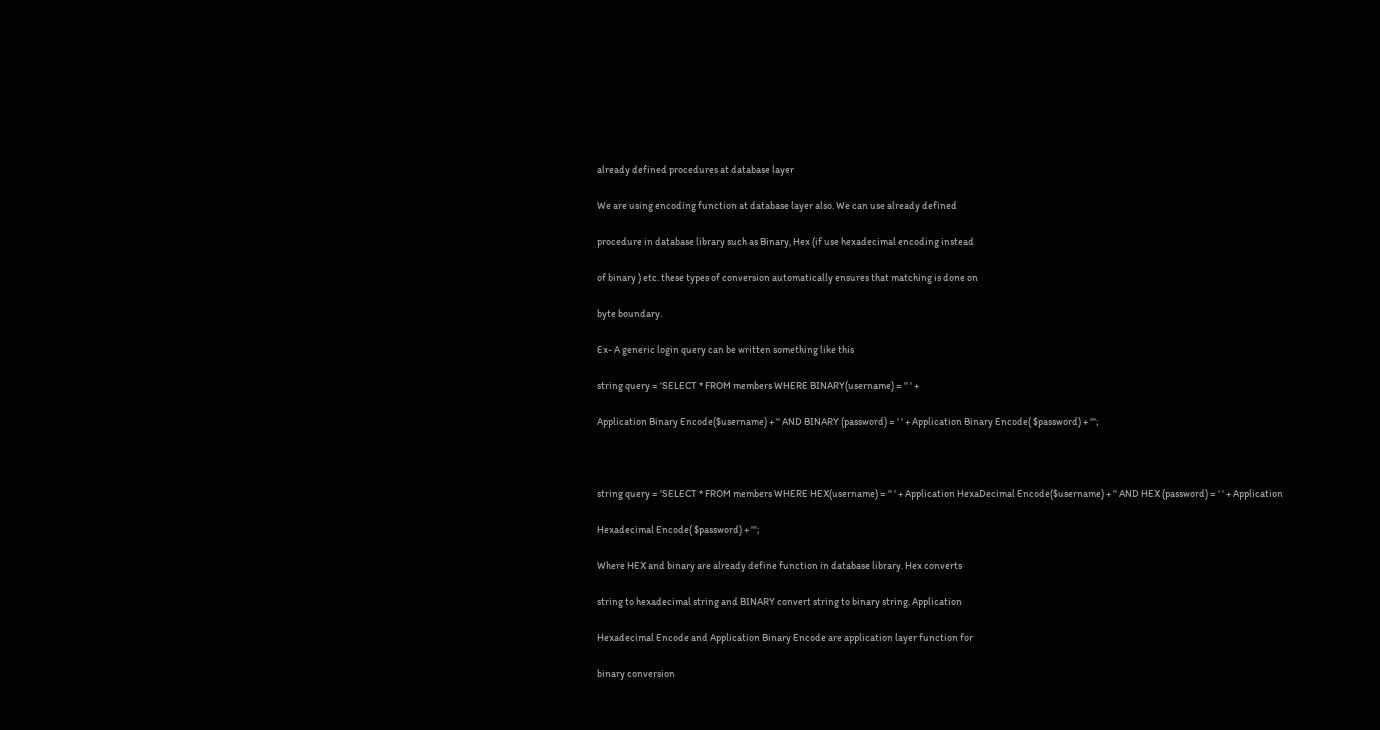already defined procedures at database layer

We are using encoding function at database layer also. We can use already defined

procedure in database library such as Binary, Hex (if use hexadecimal encoding instead

of binary ) etc. these types of conversion automatically ensures that matching is done on

byte boundary.

Ex- A generic login query can be written something like this

string query = 'SELECT * FROM members WHERE BINARY(username) = '' ' +

Application Binary Encode($username) + '' AND BINARY (password) = ' ' + Application Binary Encode( $password) + ''';



string query = 'SELECT * FROM members WHERE HEX(username) = '' ' + Application HexaDecimal Encode($username) + '' AND HEX (password) = ' ' + Application

Hexadecimal Encode( $password) + ''';

Where HEX and binary are already define function in database library. Hex converts

string to hexadecimal string and BINARY convert string to binary string. Application

Hexadecimal Encode and Application Binary Encode are application layer function for

binary conversion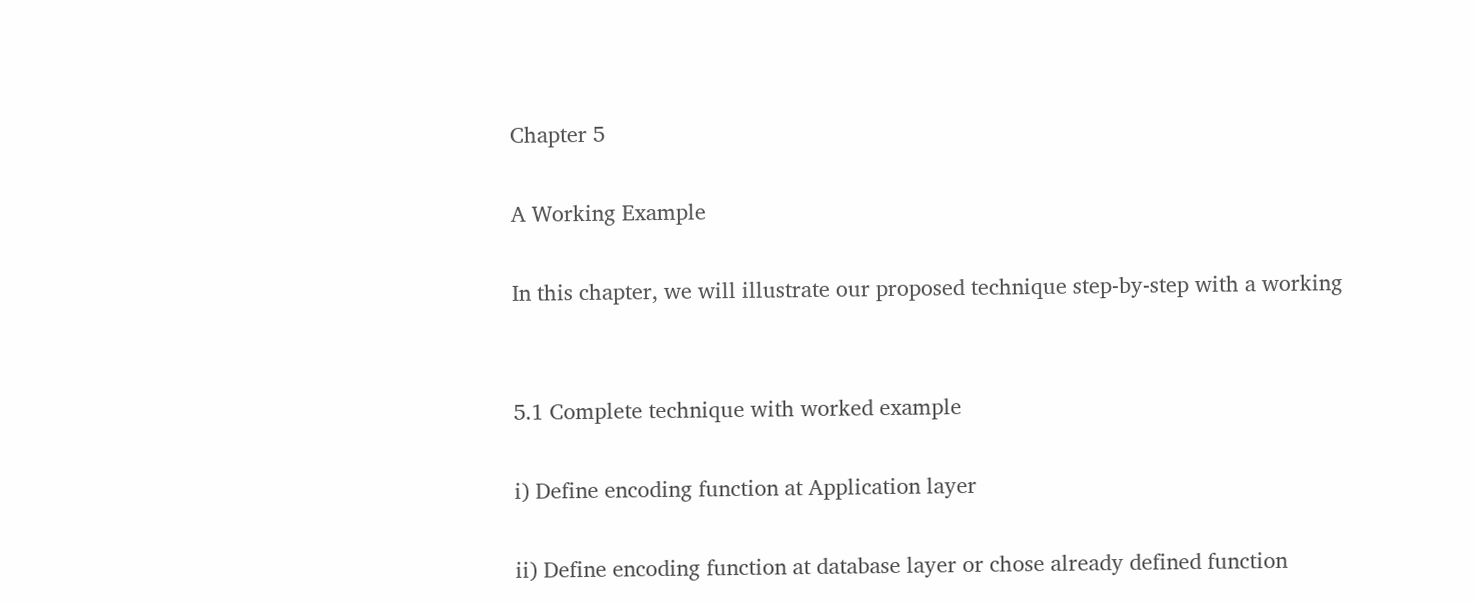Chapter 5

A Working Example

In this chapter, we will illustrate our proposed technique step-by-step with a working


5.1 Complete technique with worked example

i) Define encoding function at Application layer

ii) Define encoding function at database layer or chose already defined function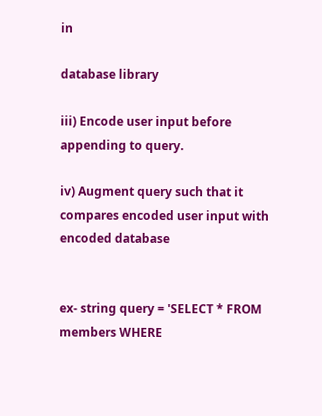in

database library

iii) Encode user input before appending to query.

iv) Augment query such that it compares encoded user input with encoded database


ex- string query = 'SELECT * FROM members WHERE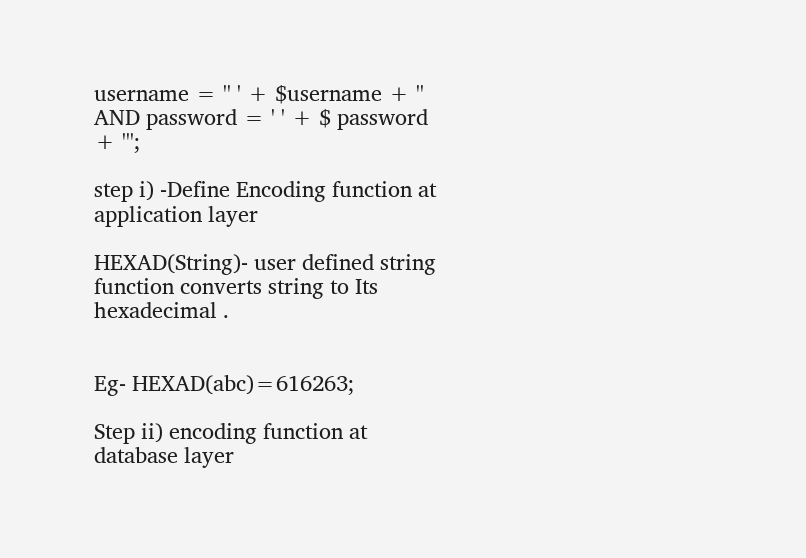username = '' ' + $username + '' AND password = ' ' + $ password + ''';

step i) -Define Encoding function at application layer

HEXAD(String)- user defined string function converts string to Its hexadecimal .


Eg- HEXAD(abc)=616263;

Step ii) encoding function at database layer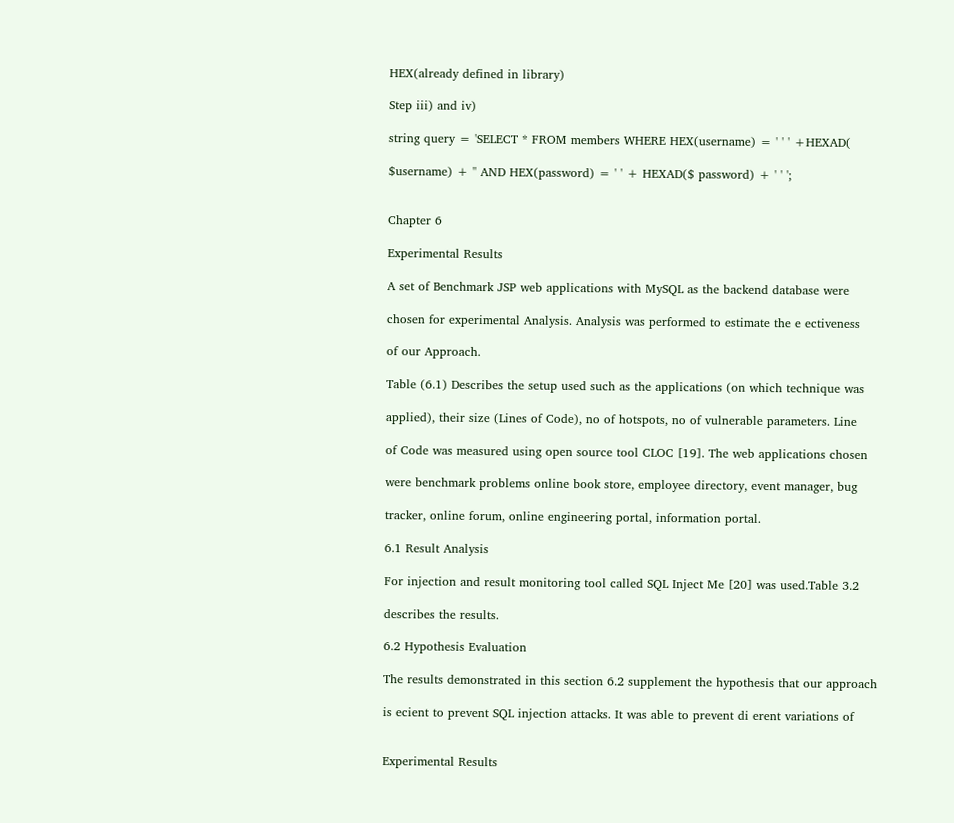HEX(already defined in library)

Step iii) and iv)

string query = 'SELECT * FROM members WHERE HEX(username) = ' ' ' +HEXAD(

$username) + '' AND HEX(password) = ' ' + HEXAD($ password) + ' ' ';


Chapter 6

Experimental Results

A set of Benchmark JSP web applications with MySQL as the backend database were

chosen for experimental Analysis. Analysis was performed to estimate the e ectiveness

of our Approach.

Table (6.1) Describes the setup used such as the applications (on which technique was

applied), their size (Lines of Code), no of hotspots, no of vulnerable parameters. Line

of Code was measured using open source tool CLOC [19]. The web applications chosen

were benchmark problems online book store, employee directory, event manager, bug

tracker, online forum, online engineering portal, information portal.

6.1 Result Analysis

For injection and result monitoring tool called SQL Inject Me [20] was used.Table 3.2

describes the results.

6.2 Hypothesis Evaluation

The results demonstrated in this section 6.2 supplement the hypothesis that our approach

is ecient to prevent SQL injection attacks. It was able to prevent di erent variations of


Experimental Results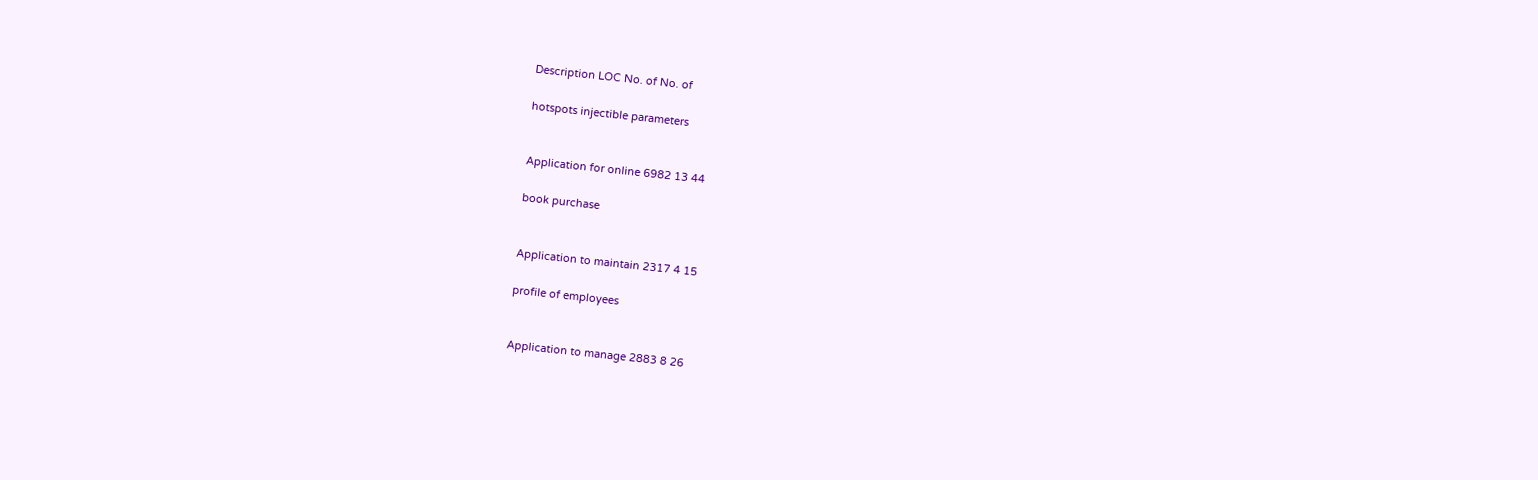Description LOC No. of No. of

hotspots injectible parameters


Application for online 6982 13 44

book purchase


Application to maintain 2317 4 15

profile of employees


Application to manage 2883 8 26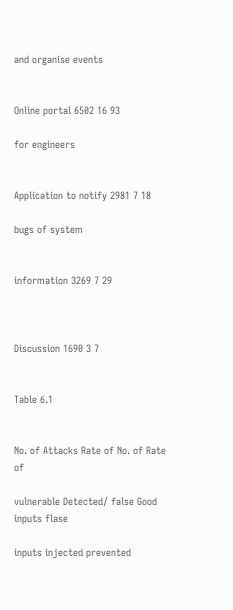and organise events


Online portal 6502 16 93

for engineers


Application to notify 2981 7 18

bugs of system


information 3269 7 29



Discussion 1690 3 7


Table 6.1


No. of Attacks Rate of No. of Rate of

vulnerable Detected/ false Good inputs flase

inputs injected prevented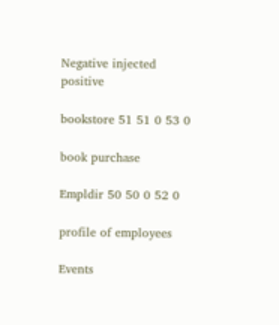Negative injected positive

bookstore 51 51 0 53 0

book purchase

Empldir 50 50 0 52 0

profile of employees

Events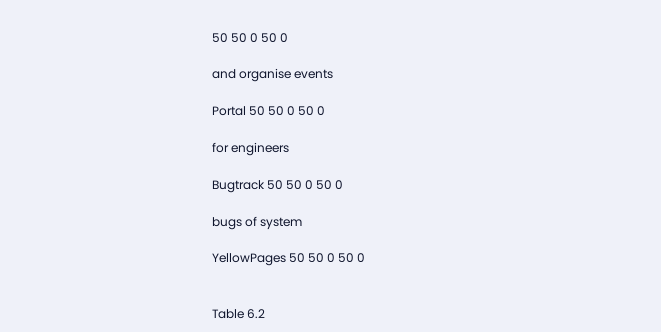50 50 0 50 0

and organise events

Portal 50 50 0 50 0

for engineers

Bugtrack 50 50 0 50 0

bugs of system

YellowPages 50 50 0 50 0


Table 6.2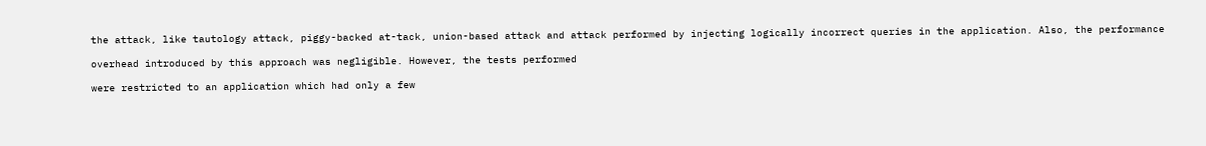the attack, like tautology attack, piggy-backed at-tack, union-based attack and attack performed by injecting logically incorrect queries in the application. Also, the performance

overhead introduced by this approach was negligible. However, the tests performed

were restricted to an application which had only a few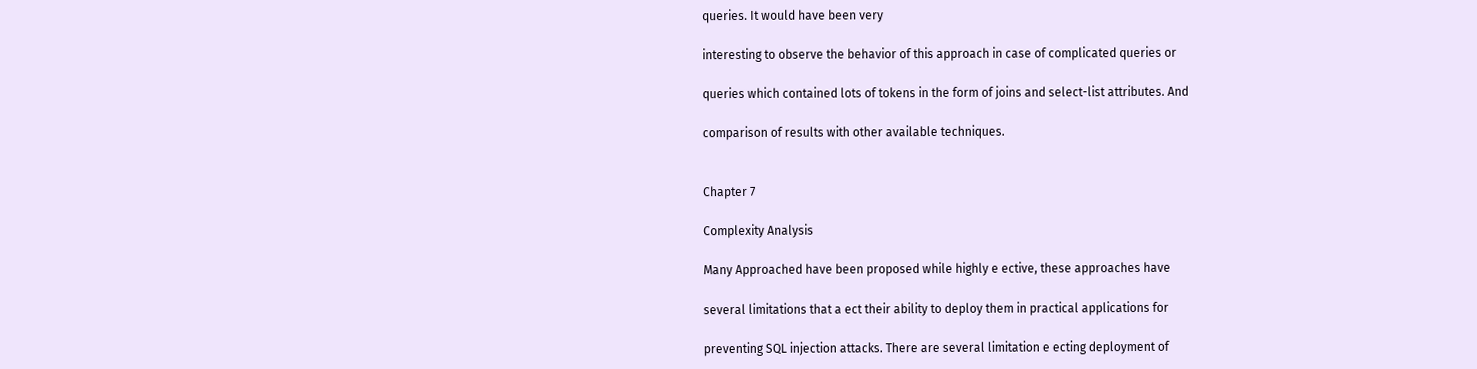queries. It would have been very

interesting to observe the behavior of this approach in case of complicated queries or

queries which contained lots of tokens in the form of joins and select-list attributes. And

comparison of results with other available techniques.


Chapter 7

Complexity Analysis

Many Approached have been proposed while highly e ective, these approaches have

several limitations that a ect their ability to deploy them in practical applications for

preventing SQL injection attacks. There are several limitation e ecting deployment of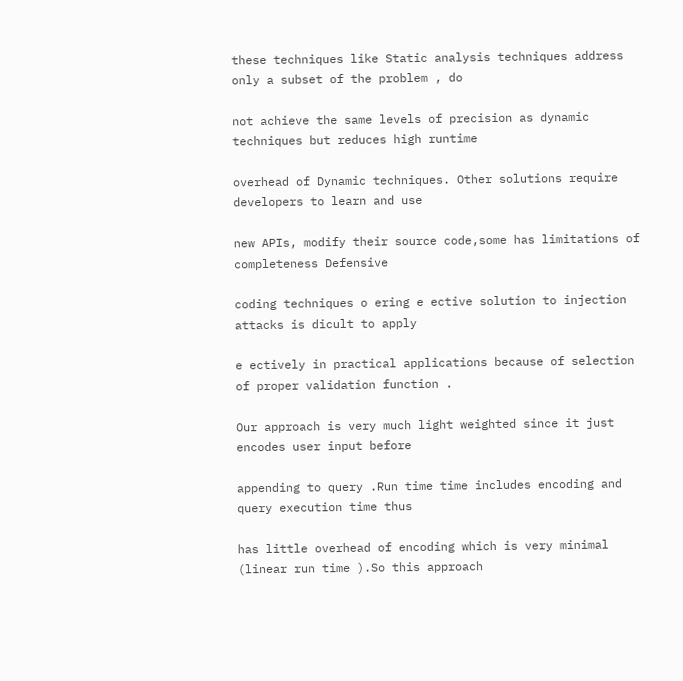these techniques like Static analysis techniques address only a subset of the problem , do

not achieve the same levels of precision as dynamic techniques but reduces high runtime

overhead of Dynamic techniques. Other solutions require developers to learn and use

new APIs, modify their source code,some has limitations of completeness Defensive

coding techniques o ering e ective solution to injection attacks is dicult to apply

e ectively in practical applications because of selection of proper validation function .

Our approach is very much light weighted since it just encodes user input before

appending to query .Run time time includes encoding and query execution time thus

has little overhead of encoding which is very minimal (linear run time ).So this approach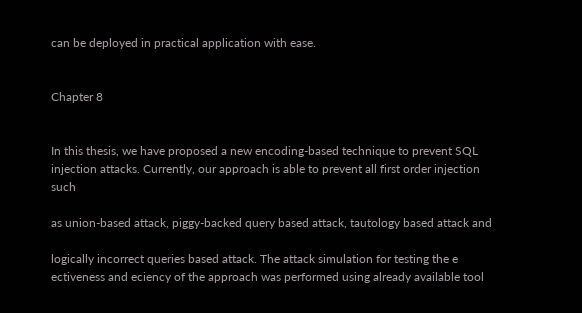can be deployed in practical application with ease.


Chapter 8


In this thesis, we have proposed a new encoding-based technique to prevent SQL injection attacks. Currently, our approach is able to prevent all first order injection such

as union-based attack, piggy-backed query based attack, tautology based attack and

logically incorrect queries based attack. The attack simulation for testing the e ectiveness and eciency of the approach was performed using already available tool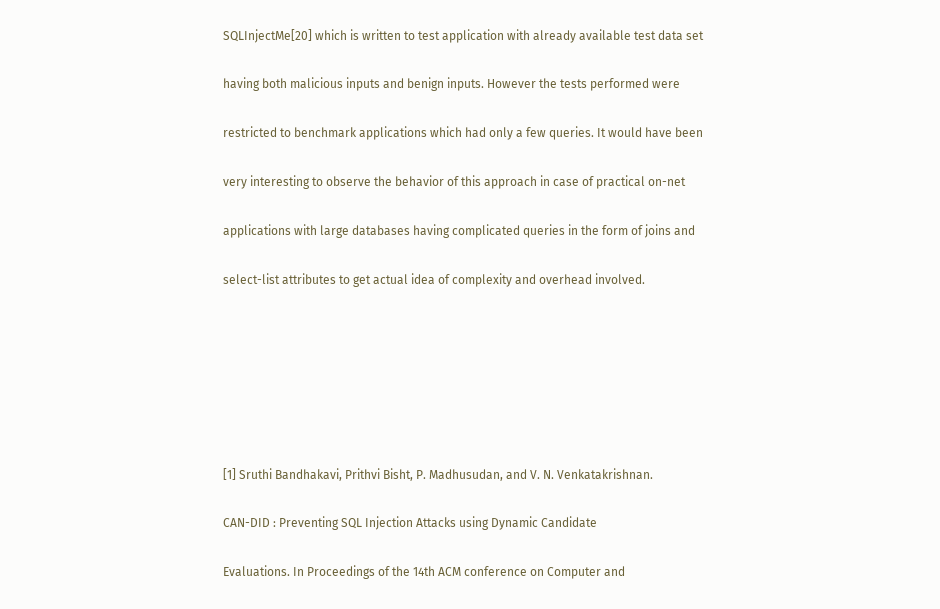SQLInjectMe[20] which is written to test application with already available test data set

having both malicious inputs and benign inputs. However the tests performed were

restricted to benchmark applications which had only a few queries. It would have been

very interesting to observe the behavior of this approach in case of practical on-net

applications with large databases having complicated queries in the form of joins and

select-list attributes to get actual idea of complexity and overhead involved.







[1] Sruthi Bandhakavi, Prithvi Bisht, P. Madhusudan, and V. N. Venkatakrishnan.

CAN-DID : Preventing SQL Injection Attacks using Dynamic Candidate

Evaluations. In Proceedings of the 14th ACM conference on Computer and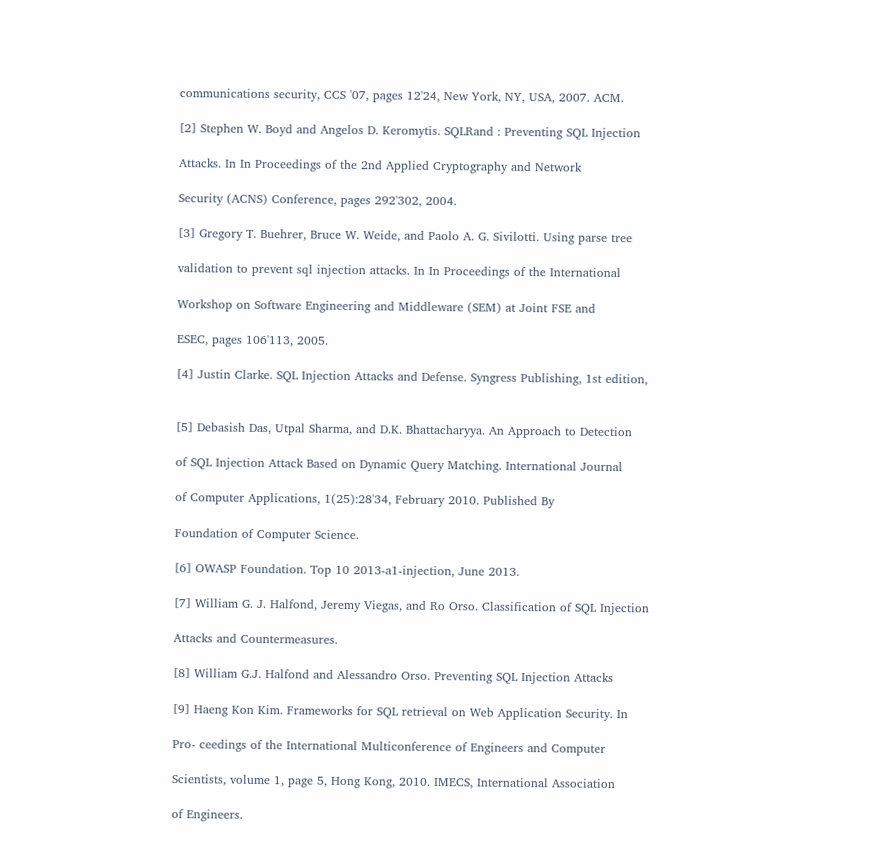communications security, CCS '07, pages 12'24, New York, NY, USA, 2007. ACM.

[2] Stephen W. Boyd and Angelos D. Keromytis. SQLRand : Preventing SQL Injection

Attacks. In In Proceedings of the 2nd Applied Cryptography and Network

Security (ACNS) Conference, pages 292'302, 2004.

[3] Gregory T. Buehrer, Bruce W. Weide, and Paolo A. G. Sivilotti. Using parse tree

validation to prevent sql injection attacks. In In Proceedings of the International

Workshop on Software Engineering and Middleware (SEM) at Joint FSE and

ESEC, pages 106'113, 2005.

[4] Justin Clarke. SQL Injection Attacks and Defense. Syngress Publishing, 1st edition,


[5] Debasish Das, Utpal Sharma, and D.K. Bhattacharyya. An Approach to Detection

of SQL Injection Attack Based on Dynamic Query Matching. International Journal

of Computer Applications, 1(25):28'34, February 2010. Published By

Foundation of Computer Science.

[6] OWASP Foundation. Top 10 2013-a1-injection, June 2013.

[7] William G. J. Halfond, Jeremy Viegas, and Ro Orso. Classification of SQL Injection

Attacks and Countermeasures.

[8] William G.J. Halfond and Alessandro Orso. Preventing SQL Injection Attacks

[9] Haeng Kon Kim. Frameworks for SQL retrieval on Web Application Security. In

Pro- ceedings of the International Multiconference of Engineers and Computer

Scientists, volume 1, page 5, Hong Kong, 2010. IMECS, International Association

of Engineers.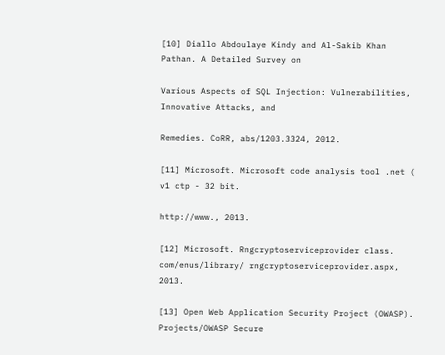[10] Diallo Abdoulaye Kindy and Al-Sakib Khan Pathan. A Detailed Survey on

Various Aspects of SQL Injection: Vulnerabilities, Innovative Attacks, and

Remedies. CoRR, abs/1203.3324, 2012.

[11] Microsoft. Microsoft code analysis tool .net ( v1 ctp - 32 bit.

http://www., 2013.

[12] Microsoft. Rngcryptoserviceprovider class. com/enus/library/ rngcryptoserviceprovider.aspx, 2013.

[13] Open Web Application Security Project (OWASP). Projects/OWASP Secure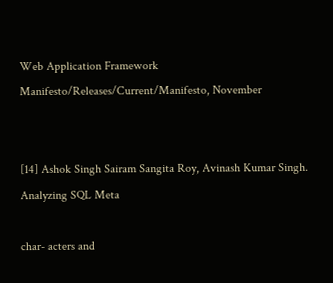Web Application Framework Manifesto/Releases/Current/Manifesto, November


[14] Ashok Singh Sairam Sangita Roy, Avinash Kumar Singh. Analyzing SQL Meta

char- acters and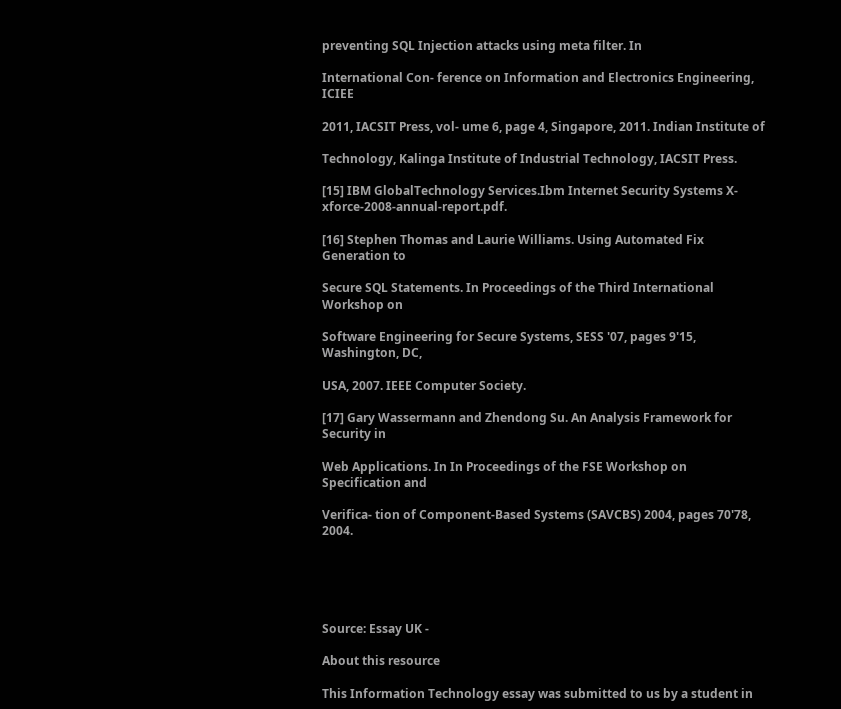preventing SQL Injection attacks using meta filter. In

International Con- ference on Information and Electronics Engineering, ICIEE

2011, IACSIT Press, vol- ume 6, page 4, Singapore, 2011. Indian Institute of

Technology, Kalinga Institute of Industrial Technology, IACSIT Press.

[15] IBM GlobalTechnology Services.Ibm Internet Security Systems X- xforce-2008-annual-report.pdf.

[16] Stephen Thomas and Laurie Williams. Using Automated Fix Generation to

Secure SQL Statements. In Proceedings of the Third International Workshop on

Software Engineering for Secure Systems, SESS '07, pages 9'15, Washington, DC,

USA, 2007. IEEE Computer Society.

[17] Gary Wassermann and Zhendong Su. An Analysis Framework for Security in

Web Applications. In In Proceedings of the FSE Workshop on Specification and

Verifica- tion of Component-Based Systems (SAVCBS) 2004, pages 70'78, 2004.





Source: Essay UK -

About this resource

This Information Technology essay was submitted to us by a student in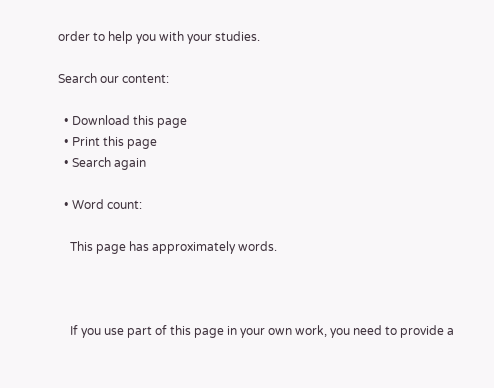order to help you with your studies.

Search our content:

  • Download this page
  • Print this page
  • Search again

  • Word count:

    This page has approximately words.



    If you use part of this page in your own work, you need to provide a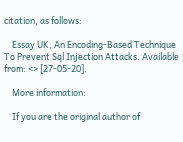citation, as follows:

    Essay UK, An Encoding-Based Technique To Prevent Sql Injection Attacks. Available from: <> [27-05-20].

    More information:

    If you are the original author of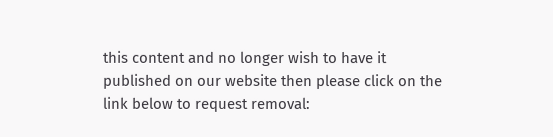this content and no longer wish to have it published on our website then please click on the link below to request removal: